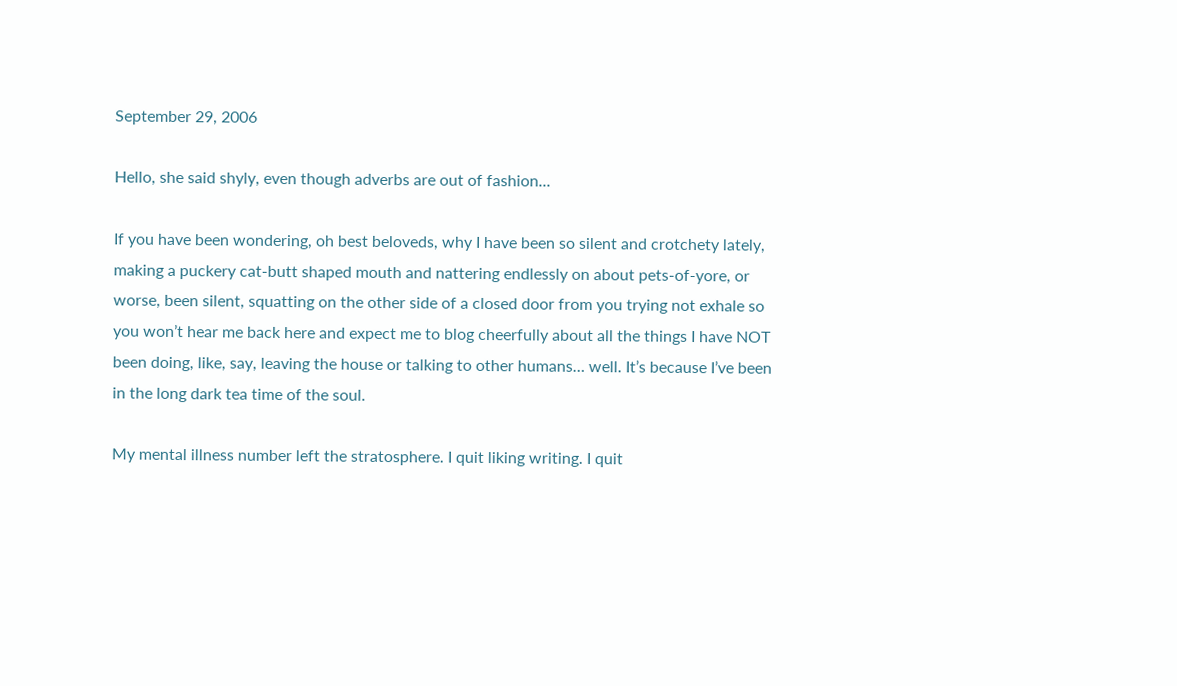September 29, 2006

Hello, she said shyly, even though adverbs are out of fashion...

If you have been wondering, oh best beloveds, why I have been so silent and crotchety lately, making a puckery cat-butt shaped mouth and nattering endlessly on about pets-of-yore, or worse, been silent, squatting on the other side of a closed door from you trying not exhale so you won’t hear me back here and expect me to blog cheerfully about all the things I have NOT been doing, like, say, leaving the house or talking to other humans… well. It’s because I’ve been in the long dark tea time of the soul.

My mental illness number left the stratosphere. I quit liking writing. I quit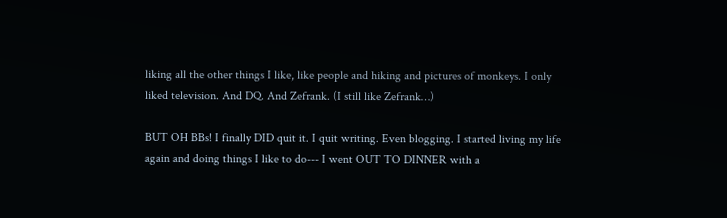liking all the other things I like, like people and hiking and pictures of monkeys. I only liked television. And DQ. And Zefrank. (I still like Zefrank…)

BUT OH BBs! I finally DID quit it. I quit writing. Even blogging. I started living my life again and doing things I like to do--- I went OUT TO DINNER with a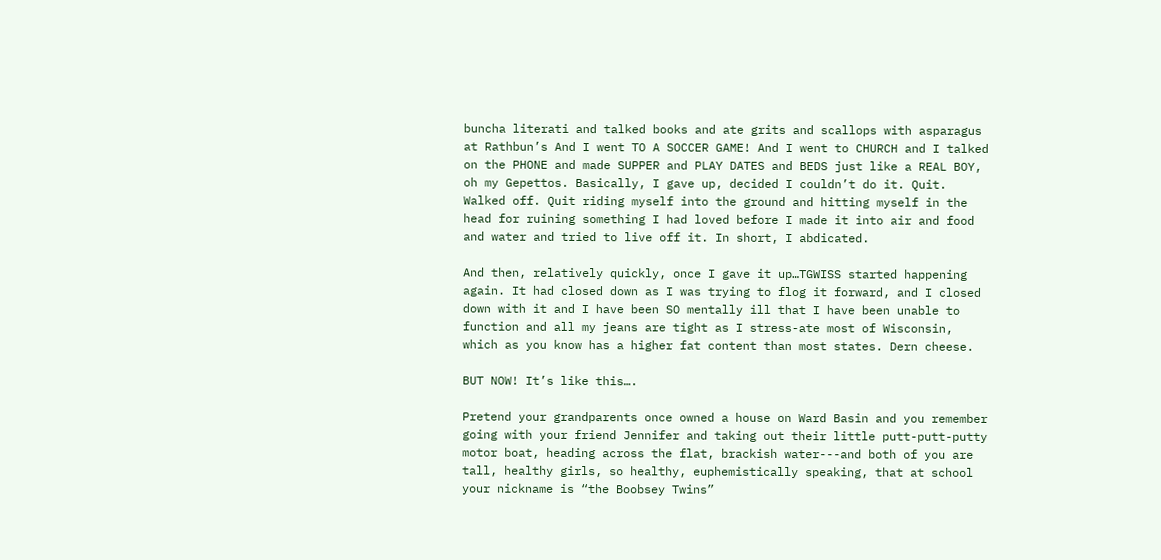buncha literati and talked books and ate grits and scallops with asparagus at Rathbun’s And I went TO A SOCCER GAME! And I went to CHURCH and I talked on the PHONE and made SUPPER and PLAY DATES and BEDS just like a REAL BOY, oh my Gepettos. Basically, I gave up, decided I couldn’t do it. Quit. Walked off. Quit riding myself into the ground and hitting myself in the head for ruining something I had loved before I made it into air and food and water and tried to live off it. In short, I abdicated.

And then, relatively quickly, once I gave it up…TGWISS started happening again. It had closed down as I was trying to flog it forward, and I closed down with it and I have been SO mentally ill that I have been unable to function and all my jeans are tight as I stress-ate most of Wisconsin, which as you know has a higher fat content than most states. Dern cheese.

BUT NOW! It’s like this….

Pretend your grandparents once owned a house on Ward Basin and you remember going with your friend Jennifer and taking out their little putt-putt-putty motor boat, heading across the flat, brackish water---and both of you are tall, healthy girls, so healthy, euphemistically speaking, that at school your nickname is “the Boobsey Twins”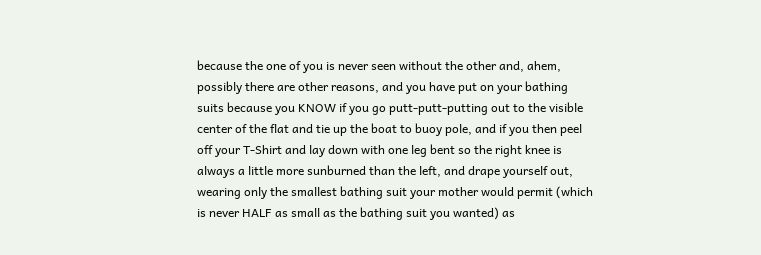because the one of you is never seen without the other and, ahem, possibly there are other reasons, and you have put on your bathing suits because you KNOW if you go putt-putt-putting out to the visible center of the flat and tie up the boat to buoy pole, and if you then peel off your T-Shirt and lay down with one leg bent so the right knee is always a little more sunburned than the left, and drape yourself out, wearing only the smallest bathing suit your mother would permit (which is never HALF as small as the bathing suit you wanted) as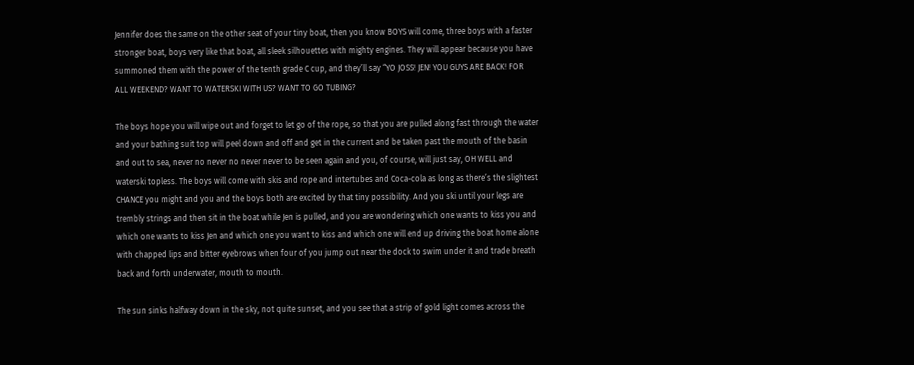Jennifer does the same on the other seat of your tiny boat, then you know BOYS will come, three boys with a faster stronger boat, boys very like that boat, all sleek silhouettes with mighty engines. They will appear because you have summoned them with the power of the tenth grade C cup, and they’ll say “YO JOSS! JEN! YOU GUYS ARE BACK! FOR ALL WEEKEND? WANT TO WATERSKI WITH US? WANT TO GO TUBING?

The boys hope you will wipe out and forget to let go of the rope, so that you are pulled along fast through the water and your bathing suit top will peel down and off and get in the current and be taken past the mouth of the basin and out to sea, never no never no never never to be seen again and you, of course, will just say, OH WELL and waterski topless. The boys will come with skis and rope and intertubes and Coca-cola as long as there’s the slightest CHANCE you might and you and the boys both are excited by that tiny possibility. And you ski until your legs are trembly strings and then sit in the boat while Jen is pulled, and you are wondering which one wants to kiss you and which one wants to kiss Jen and which one you want to kiss and which one will end up driving the boat home alone with chapped lips and bitter eyebrows when four of you jump out near the dock to swim under it and trade breath back and forth underwater, mouth to mouth.

The sun sinks halfway down in the sky, not quite sunset, and you see that a strip of gold light comes across the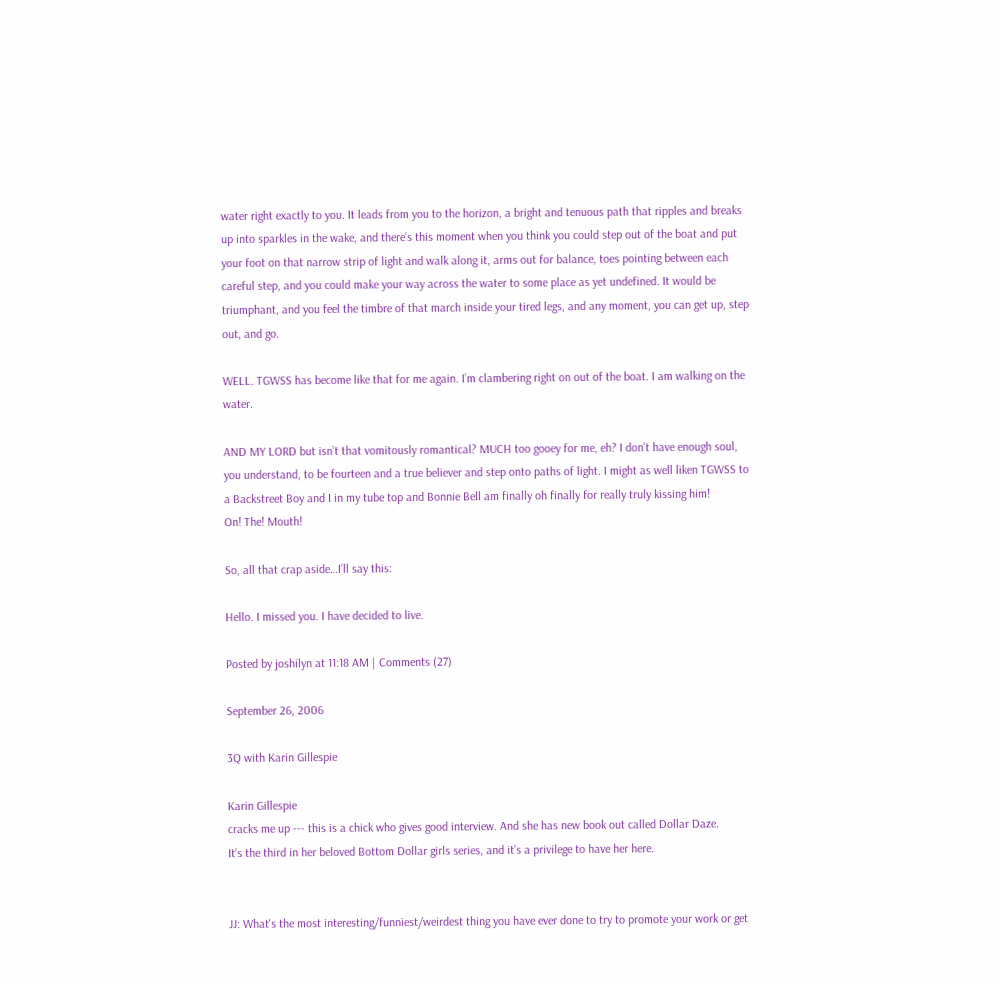water right exactly to you. It leads from you to the horizon, a bright and tenuous path that ripples and breaks up into sparkles in the wake, and there’s this moment when you think you could step out of the boat and put your foot on that narrow strip of light and walk along it, arms out for balance, toes pointing between each careful step, and you could make your way across the water to some place as yet undefined. It would be triumphant, and you feel the timbre of that march inside your tired legs, and any moment, you can get up, step out, and go.

WELL. TGWSS has become like that for me again. I’m clambering right on out of the boat. I am walking on the water.

AND MY LORD but isn’t that vomitously romantical? MUCH too gooey for me, eh? I don’t have enough soul, you understand, to be fourteen and a true believer and step onto paths of light. I might as well liken TGWSS to a Backstreet Boy and I in my tube top and Bonnie Bell am finally oh finally for really truly kissing him!
On! The! Mouth!

So, all that crap aside…I’ll say this:

Hello. I missed you. I have decided to live.

Posted by joshilyn at 11:18 AM | Comments (27)

September 26, 2006

3Q with Karin Gillespie

Karin Gillespie
cracks me up --- this is a chick who gives good interview. And she has new book out called Dollar Daze.
It’s the third in her beloved Bottom Dollar girls series, and it’s a privilege to have her here.


JJ: What's the most interesting/funniest/weirdest thing you have ever done to try to promote your work or get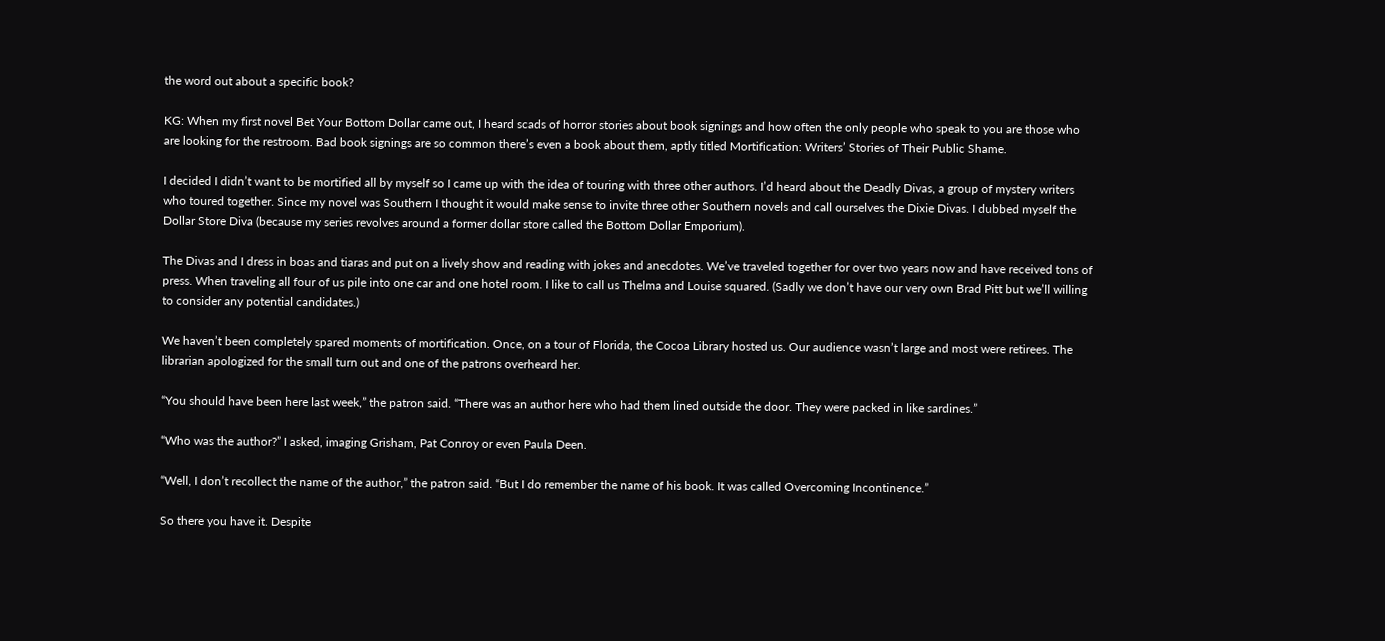the word out about a specific book?

KG: When my first novel Bet Your Bottom Dollar came out, I heard scads of horror stories about book signings and how often the only people who speak to you are those who are looking for the restroom. Bad book signings are so common there’s even a book about them, aptly titled Mortification: Writers’ Stories of Their Public Shame.

I decided I didn’t want to be mortified all by myself so I came up with the idea of touring with three other authors. I’d heard about the Deadly Divas, a group of mystery writers who toured together. Since my novel was Southern I thought it would make sense to invite three other Southern novels and call ourselves the Dixie Divas. I dubbed myself the Dollar Store Diva (because my series revolves around a former dollar store called the Bottom Dollar Emporium).

The Divas and I dress in boas and tiaras and put on a lively show and reading with jokes and anecdotes. We’ve traveled together for over two years now and have received tons of press. When traveling all four of us pile into one car and one hotel room. I like to call us Thelma and Louise squared. (Sadly we don’t have our very own Brad Pitt but we’ll willing to consider any potential candidates.)

We haven’t been completely spared moments of mortification. Once, on a tour of Florida, the Cocoa Library hosted us. Our audience wasn’t large and most were retirees. The librarian apologized for the small turn out and one of the patrons overheard her.

“You should have been here last week,” the patron said. “There was an author here who had them lined outside the door. They were packed in like sardines.”

“Who was the author?” I asked, imaging Grisham, Pat Conroy or even Paula Deen.

“Well, I don’t recollect the name of the author,” the patron said. “But I do remember the name of his book. It was called Overcoming Incontinence.”

So there you have it. Despite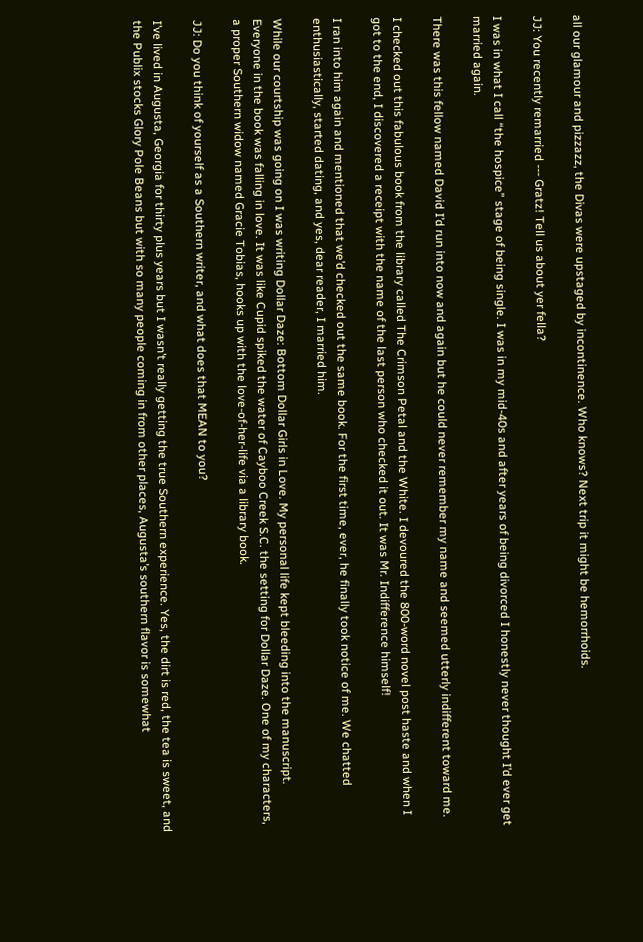all our glamour and pizzazz, the Divas were upstaged by incontinence. Who knows? Next trip it might be hemorrhoids.

JJ: You recently remarried --- Gratz! Tell us about yer fella?

I was in what I call “the hospice” stage of being single. I was in my mid-40s and after years of being divorced I honestly never thought I’d ever get married again.

There was this fellow named David I’d run into now and again but he could never remember my name and seemed utterly indifferent toward me.

I checked out this fabulous book from the library called The Crimson Petal and the White. I devoured the 800-word novel post haste and when I got to the end, I discovered a receipt with the name of the last person who checked it out. It was Mr. Indifference himself!

I ran into him again and mentioned that we’d checked out the same book. For the first time, ever, he finally took notice of me. We chatted enthusiastically, started dating, and yes, dear reader, I married him.

While our courtship was going on I was writing Dollar Daze: Bottom Dollar Girls in Love. My personal life kept bleeding into the manuscript. Everyone in the book was falling in love. It was like Cupid spiked the water of Cayboo Creek S.C. the setting for Dollar Daze. One of my characters, a proper Southern widow named Gracie Tobias, hooks up with the love-of-her-life via a library book.

JJ: Do you think of yourself as a Southern writer, and what does that MEAN to you?

I’ve lived in Augusta, Georgia for thirty plus years but I wasn’t really getting the true Southern experience. Yes, the dirt is red, the tea is sweet, and the Publix stocks Glory Pole Beans but with so many people coming in from other places, Augusta’s southern flavor is somewhat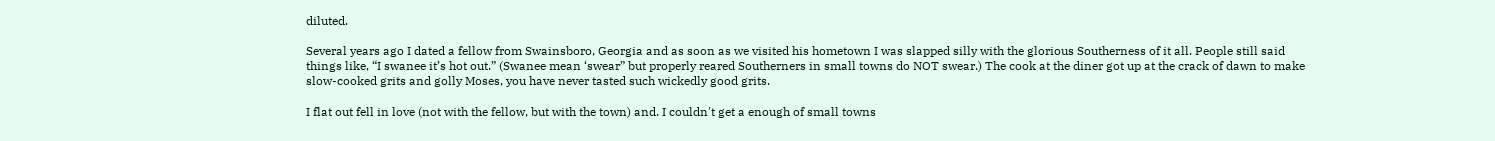diluted.

Several years ago I dated a fellow from Swainsboro, Georgia and as soon as we visited his hometown I was slapped silly with the glorious Southerness of it all. People still said things like, “I swanee it’s hot out.” (Swanee mean ‘swear” but properly reared Southerners in small towns do NOT swear.) The cook at the diner got up at the crack of dawn to make slow-cooked grits and golly Moses, you have never tasted such wickedly good grits.

I flat out fell in love (not with the fellow, but with the town) and. I couldn't get a enough of small towns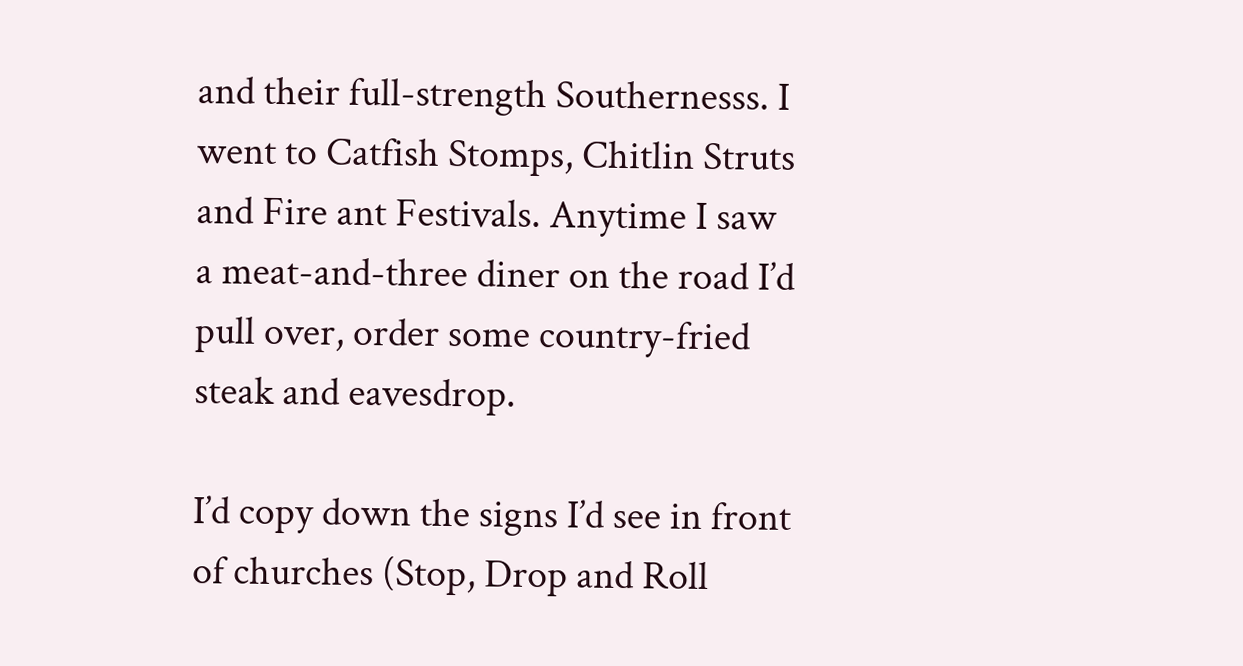and their full-strength Southernesss. I went to Catfish Stomps, Chitlin Struts and Fire ant Festivals. Anytime I saw a meat-and-three diner on the road I’d pull over, order some country-fried steak and eavesdrop.

I’d copy down the signs I’d see in front of churches (Stop, Drop and Roll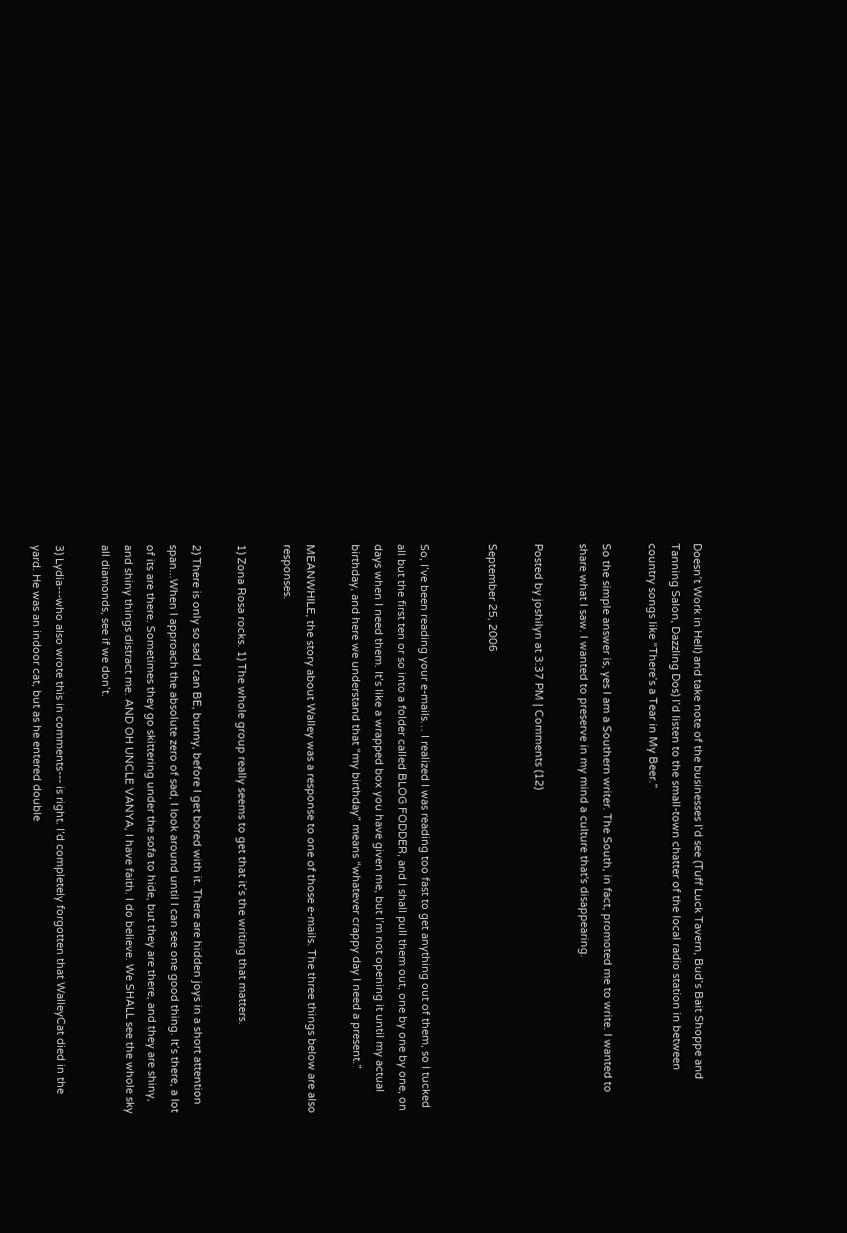Doesn’t Work in Hell) and take note of the businesses I’d see (Tuff Luck Tavern, Bud’s Bait Shoppe and Tanning Salon, Dazzling Dos) I’d listen to the small-town chatter of the local radio station in between country songs like “There’s a Tear in My Beer.”

So the simple answer is, yes I am a Southern writer. The South, in fact, promoted me to write. I wanted to share what I saw. I wanted to preserve in my mind a culture that's disappearing.

Posted by joshilyn at 3:37 PM | Comments (12)

September 25, 2006


So, I’ve been reading your e-mails… I realized I was reading too fast to get anything out of them, so I tucked all but the first ten or so into a folder called BLOG FODDER, and I shall pull them out, one by one by one, on days when I need them. It’s like a wrapped box you have given me, but I’m not opening it until my actual birthday, and here we understand that “my birthday” means “whatever crappy day I need a present.”

MEANWHILE, the story about Walley was a response to one of those e-mails. The three things below are also responses.

1) Zona Rosa rocks. 1) The whole group really seems to get that it’s the writing that matters.

2) There is only so sad I can BE, bunny, before I get bored with it. There are hidden joys in a short attention span...When I approach the absolute zero of sad, I look around until I can see one good thing. It’s there, a lot of its are there. Sometimes they go skittering under the sofa to hide, but they are there, and they are shiny, and shiny things distract me. AND OH UNCLE VANYA, I have faith. I do believe. We SHALL see the whole sky all diamonds, see if we don’t.

3) Lydia---who also wrote this in comments--- is right. I’d completely forgotten that WalleyCat died in the yard. He was an indoor cat, but as he entered double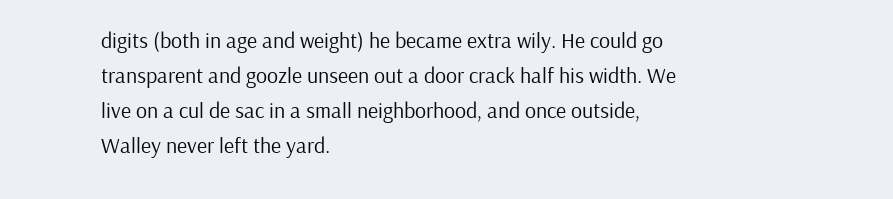digits (both in age and weight) he became extra wily. He could go transparent and goozle unseen out a door crack half his width. We live on a cul de sac in a small neighborhood, and once outside, Walley never left the yard.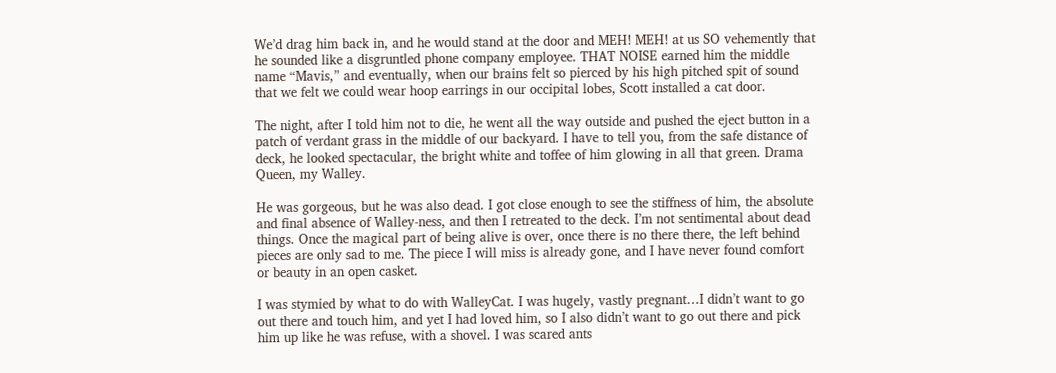We’d drag him back in, and he would stand at the door and MEH! MEH! at us SO vehemently that he sounded like a disgruntled phone company employee. THAT NOISE earned him the middle name “Mavis,” and eventually, when our brains felt so pierced by his high pitched spit of sound that we felt we could wear hoop earrings in our occipital lobes, Scott installed a cat door.

The night, after I told him not to die, he went all the way outside and pushed the eject button in a patch of verdant grass in the middle of our backyard. I have to tell you, from the safe distance of deck, he looked spectacular, the bright white and toffee of him glowing in all that green. Drama Queen, my Walley.

He was gorgeous, but he was also dead. I got close enough to see the stiffness of him, the absolute and final absence of Walley-ness, and then I retreated to the deck. I’m not sentimental about dead things. Once the magical part of being alive is over, once there is no there there, the left behind pieces are only sad to me. The piece I will miss is already gone, and I have never found comfort or beauty in an open casket.

I was stymied by what to do with WalleyCat. I was hugely, vastly pregnant…I didn’t want to go out there and touch him, and yet I had loved him, so I also didn’t want to go out there and pick him up like he was refuse, with a shovel. I was scared ants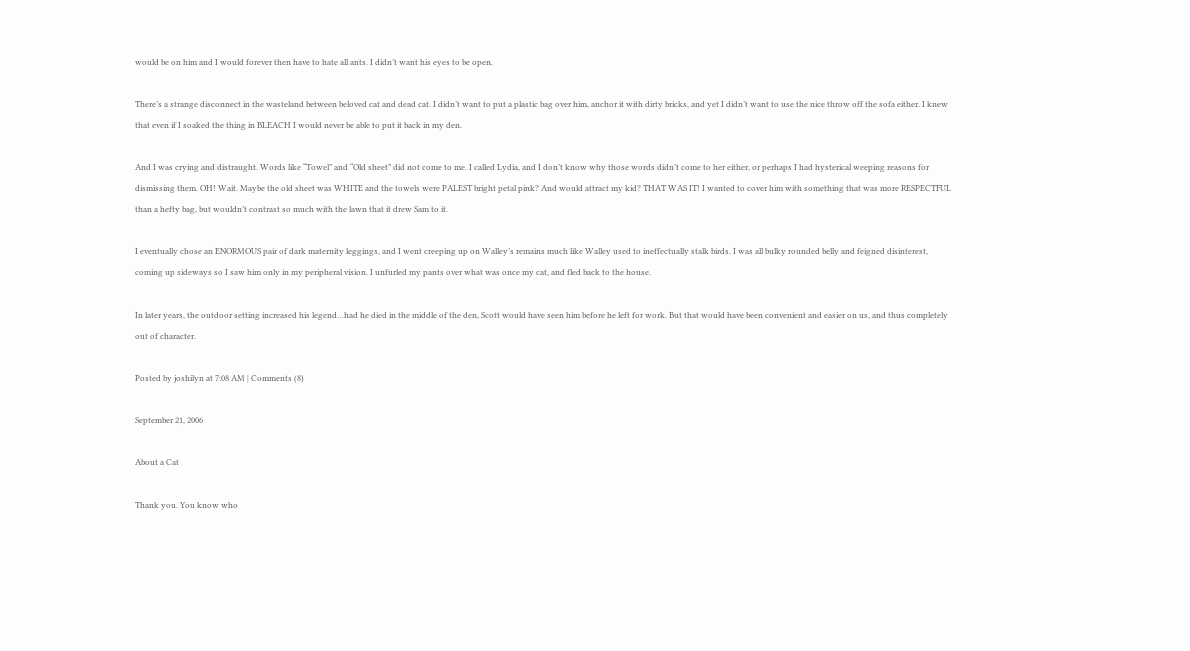would be on him and I would forever then have to hate all ants. I didn’t want his eyes to be open.

There’s a strange disconnect in the wasteland between beloved cat and dead cat. I didn’t want to put a plastic bag over him, anchor it with dirty bricks, and yet I didn’t want to use the nice throw off the sofa either. I knew that even if I soaked the thing in BLEACH I would never be able to put it back in my den.

And I was crying and distraught. Words like “Towel” and “Old sheet” did not come to me. I called Lydia, and I don’t know why those words didn’t come to her either, or perhaps I had hysterical weeping reasons for dismissing them. OH! Wait. Maybe the old sheet was WHITE and the towels were PALEST bright petal pink? And would attract my kid? THAT WAS IT! I wanted to cover him with something that was more RESPECTFUL than a hefty bag, but wouldn’t contrast so much with the lawn that it drew Sam to it.

I eventually chose an ENORMOUS pair of dark maternity leggings, and I went creeping up on Walley’s remains much like Walley used to ineffectually stalk birds. I was all bulky rounded belly and feigned disinterest, coming up sideways so I saw him only in my peripheral vision. I unfurled my pants over what was once my cat, and fled back to the house.

In later years, the outdoor setting increased his legend…had he died in the middle of the den, Scott would have seen him before he left for work. But that would have been convenient and easier on us, and thus completely out of character.

Posted by joshilyn at 7:08 AM | Comments (8)

September 21, 2006

About a Cat

Thank you. You know who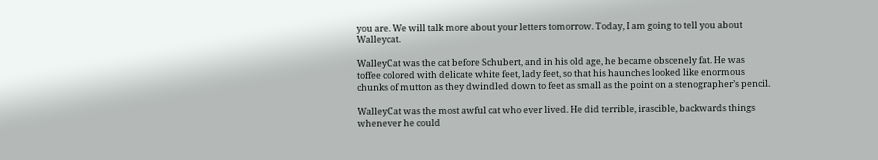you are. We will talk more about your letters tomorrow. Today, I am going to tell you about Walleycat.

WalleyCat was the cat before Schubert, and in his old age, he became obscenely fat. He was toffee colored with delicate white feet, lady feet, so that his haunches looked like enormous chunks of mutton as they dwindled down to feet as small as the point on a stenographer’s pencil.

WalleyCat was the most awful cat who ever lived. He did terrible, irascible, backwards things whenever he could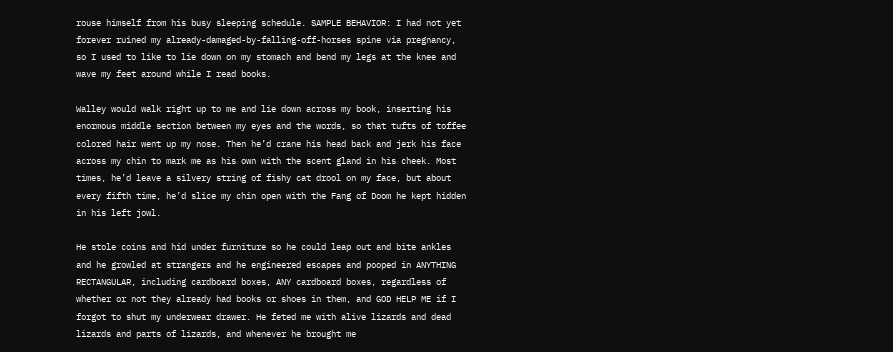rouse himself from his busy sleeping schedule. SAMPLE BEHAVIOR: I had not yet forever ruined my already-damaged-by-falling-off-horses spine via pregnancy, so I used to like to lie down on my stomach and bend my legs at the knee and wave my feet around while I read books.

Walley would walk right up to me and lie down across my book, inserting his enormous middle section between my eyes and the words, so that tufts of toffee colored hair went up my nose. Then he’d crane his head back and jerk his face across my chin to mark me as his own with the scent gland in his cheek. Most times, he’d leave a silvery string of fishy cat drool on my face, but about every fifth time, he’d slice my chin open with the Fang of Doom he kept hidden in his left jowl.

He stole coins and hid under furniture so he could leap out and bite ankles and he growled at strangers and he engineered escapes and pooped in ANYTHING RECTANGULAR, including cardboard boxes, ANY cardboard boxes, regardless of whether or not they already had books or shoes in them, and GOD HELP ME if I forgot to shut my underwear drawer. He feted me with alive lizards and dead lizards and parts of lizards, and whenever he brought me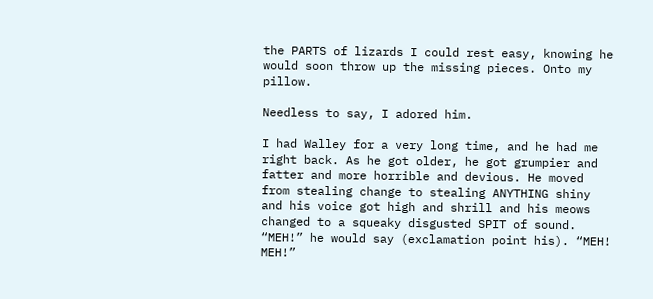the PARTS of lizards I could rest easy, knowing he would soon throw up the missing pieces. Onto my pillow.

Needless to say, I adored him.

I had Walley for a very long time, and he had me right back. As he got older, he got grumpier and fatter and more horrible and devious. He moved from stealing change to stealing ANYTHING shiny and his voice got high and shrill and his meows changed to a squeaky disgusted SPIT of sound. “MEH!” he would say (exclamation point his). “MEH! MEH!”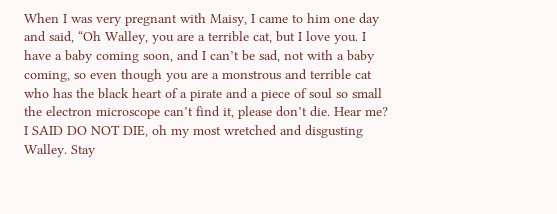When I was very pregnant with Maisy, I came to him one day and said, “Oh Walley, you are a terrible cat, but I love you. I have a baby coming soon, and I can’t be sad, not with a baby coming, so even though you are a monstrous and terrible cat who has the black heart of a pirate and a piece of soul so small the electron microscope can’t find it, please don’t die. Hear me? I SAID DO NOT DIE, oh my most wretched and disgusting Walley. Stay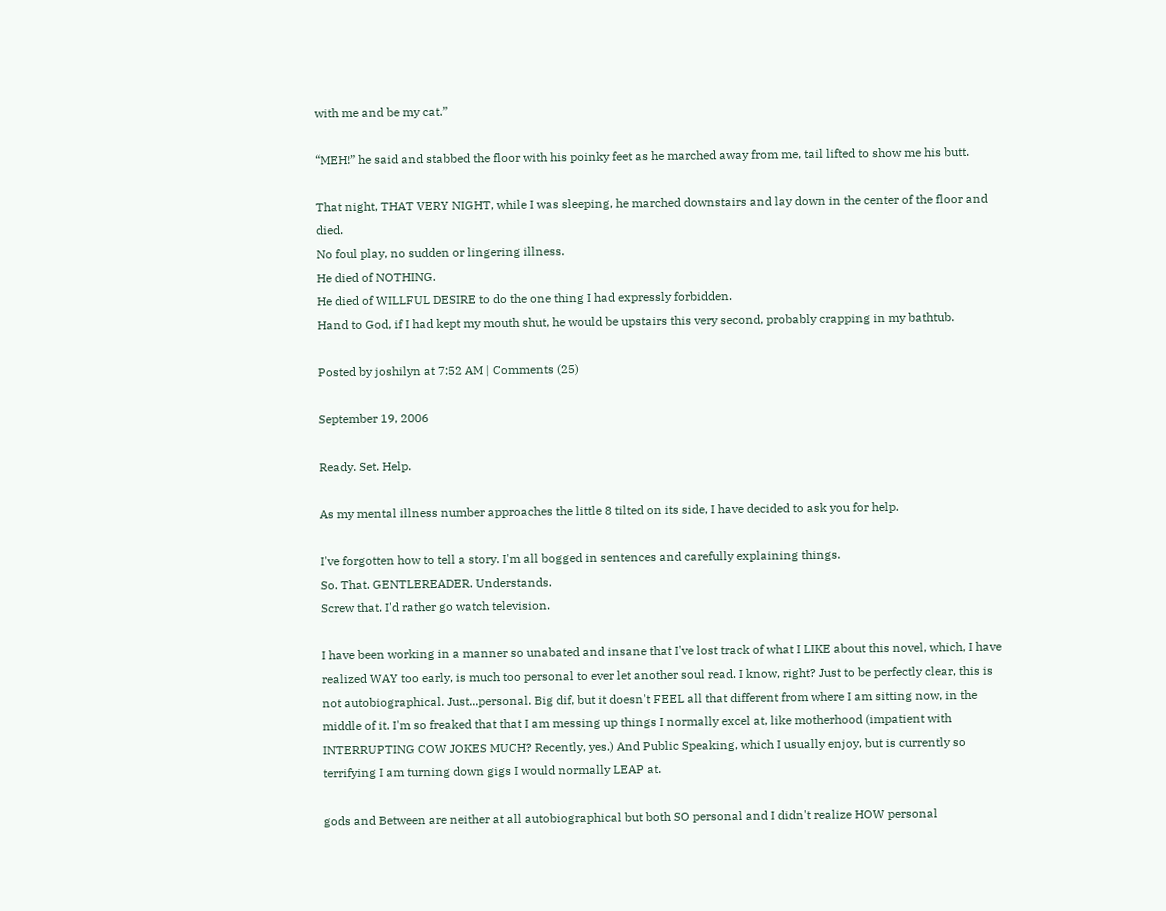with me and be my cat.”

“MEH!” he said and stabbed the floor with his poinky feet as he marched away from me, tail lifted to show me his butt.

That night, THAT VERY NIGHT, while I was sleeping, he marched downstairs and lay down in the center of the floor and died.
No foul play, no sudden or lingering illness.
He died of NOTHING.
He died of WILLFUL DESIRE to do the one thing I had expressly forbidden.
Hand to God, if I had kept my mouth shut, he would be upstairs this very second, probably crapping in my bathtub.

Posted by joshilyn at 7:52 AM | Comments (25)

September 19, 2006

Ready. Set. Help.

As my mental illness number approaches the little 8 tilted on its side, I have decided to ask you for help.

I've forgotten how to tell a story. I'm all bogged in sentences and carefully explaining things.
So. That. GENTLEREADER. Understands.
Screw that. I'd rather go watch television.

I have been working in a manner so unabated and insane that I've lost track of what I LIKE about this novel, which, I have realized WAY too early, is much too personal to ever let another soul read. I know, right? Just to be perfectly clear, this is not autobiographical. Just...personal. Big dif, but it doesn't FEEL all that different from where I am sitting now, in the middle of it. I'm so freaked that that I am messing up things I normally excel at, like motherhood (impatient with INTERRUPTING COW JOKES MUCH? Recently, yes.) And Public Speaking, which I usually enjoy, but is currently so terrifying I am turning down gigs I would normally LEAP at.

gods and Between are neither at all autobiographical but both SO personal and I didn't realize HOW personal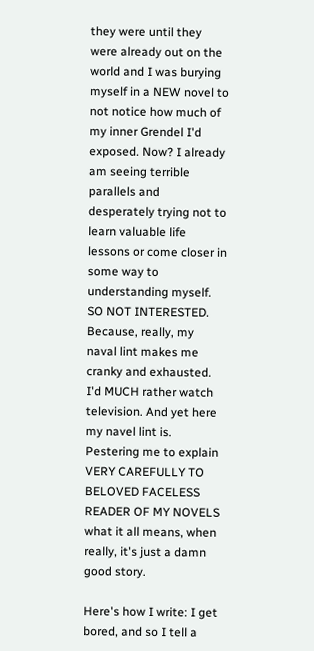they were until they were already out on the world and I was burying myself in a NEW novel to not notice how much of my inner Grendel I'd exposed. Now? I already am seeing terrible parallels and desperately trying not to learn valuable life lessons or come closer in some way to understanding myself. SO NOT INTERESTED. Because, really, my naval lint makes me cranky and exhausted. I'd MUCH rather watch television. And yet here my navel lint is. Pestering me to explain VERY CAREFULLY TO BELOVED FACELESS READER OF MY NOVELS what it all means, when really, it's just a damn good story.

Here's how I write: I get bored, and so I tell a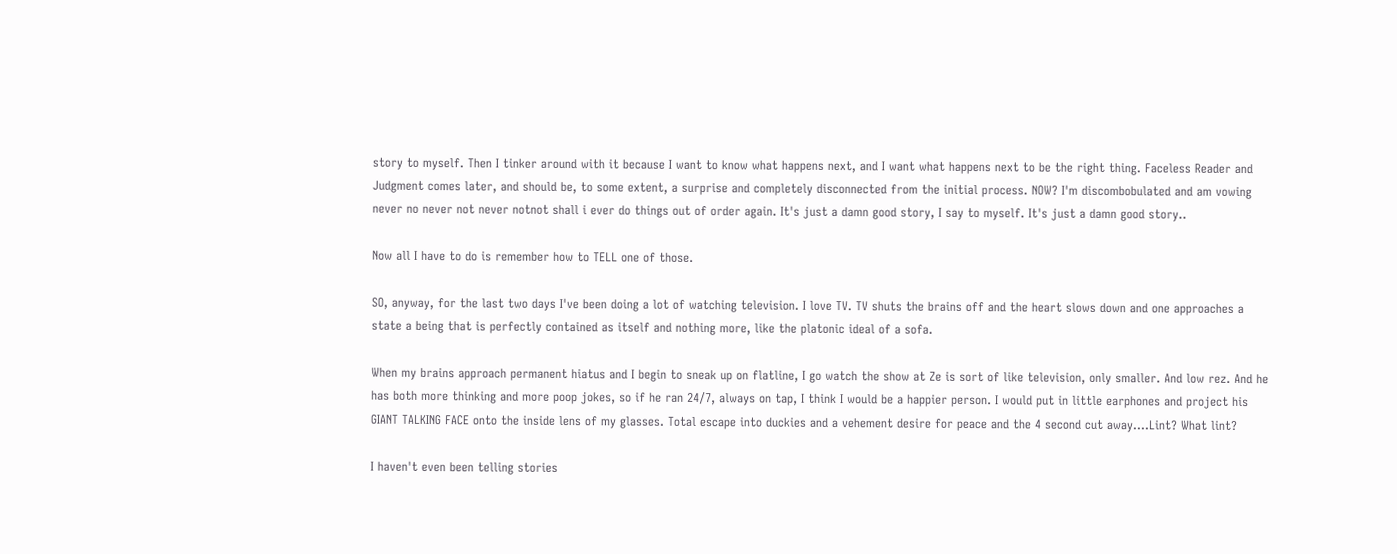story to myself. Then I tinker around with it because I want to know what happens next, and I want what happens next to be the right thing. Faceless Reader and Judgment comes later, and should be, to some extent, a surprise and completely disconnected from the initial process. NOW? I'm discombobulated and am vowing never no never not never notnot shall i ever do things out of order again. It's just a damn good story, I say to myself. It's just a damn good story..

Now all I have to do is remember how to TELL one of those.

SO, anyway, for the last two days I've been doing a lot of watching television. I love TV. TV shuts the brains off and the heart slows down and one approaches a state a being that is perfectly contained as itself and nothing more, like the platonic ideal of a sofa.

When my brains approach permanent hiatus and I begin to sneak up on flatline, I go watch the show at Ze is sort of like television, only smaller. And low rez. And he has both more thinking and more poop jokes, so if he ran 24/7, always on tap, I think I would be a happier person. I would put in little earphones and project his GIANT TALKING FACE onto the inside lens of my glasses. Total escape into duckies and a vehement desire for peace and the 4 second cut away....Lint? What lint?

I haven't even been telling stories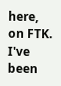here, on FTK. I've been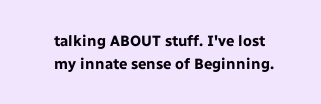talking ABOUT stuff. I've lost my innate sense of Beginning.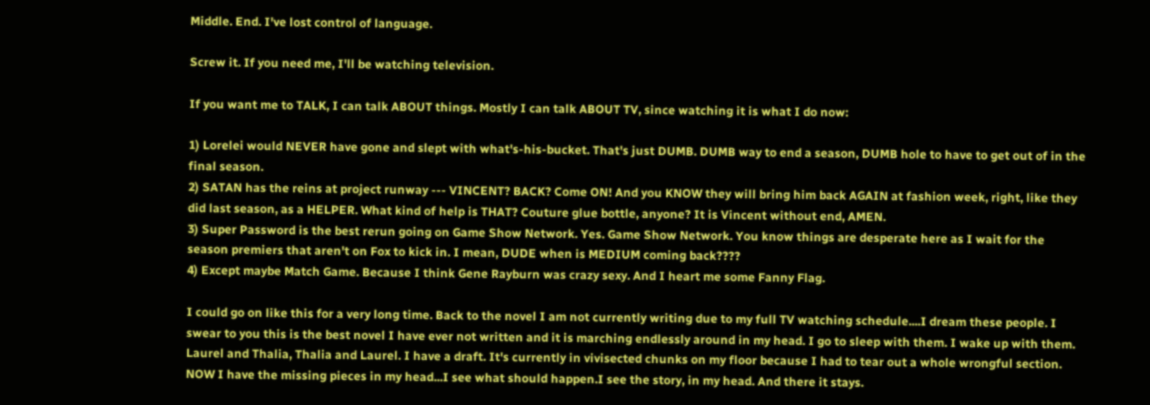Middle. End. I've lost control of language.

Screw it. If you need me, I'll be watching television.

If you want me to TALK, I can talk ABOUT things. Mostly I can talk ABOUT TV, since watching it is what I do now:

1) Lorelei would NEVER have gone and slept with what's-his-bucket. That's just DUMB. DUMB way to end a season, DUMB hole to have to get out of in the final season.
2) SATAN has the reins at project runway --- VINCENT? BACK? Come ON! And you KNOW they will bring him back AGAIN at fashion week, right, like they did last season, as a HELPER. What kind of help is THAT? Couture glue bottle, anyone? It is Vincent without end, AMEN.
3) Super Password is the best rerun going on Game Show Network. Yes. Game Show Network. You know things are desperate here as I wait for the season premiers that aren't on Fox to kick in. I mean, DUDE when is MEDIUM coming back????
4) Except maybe Match Game. Because I think Gene Rayburn was crazy sexy. And I heart me some Fanny Flag.

I could go on like this for a very long time. Back to the novel I am not currently writing due to my full TV watching schedule....I dream these people. I swear to you this is the best novel I have ever not written and it is marching endlessly around in my head. I go to sleep with them. I wake up with them. Laurel and Thalia, Thalia and Laurel. I have a draft. It's currently in vivisected chunks on my floor because I had to tear out a whole wrongful section. NOW I have the missing pieces in my head...I see what should happen.I see the story, in my head. And there it stays.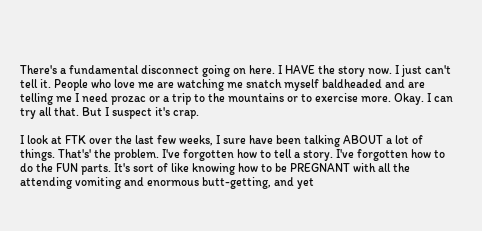There's a fundamental disconnect going on here. I HAVE the story now. I just can't tell it. People who love me are watching me snatch myself baldheaded and are telling me I need prozac or a trip to the mountains or to exercise more. Okay. I can try all that. But I suspect it's crap.

I look at FTK over the last few weeks, I sure have been talking ABOUT a lot of things. That's' the problem. I've forgotten how to tell a story. I've forgotten how to do the FUN parts. It's sort of like knowing how to be PREGNANT with all the attending vomiting and enormous butt-getting, and yet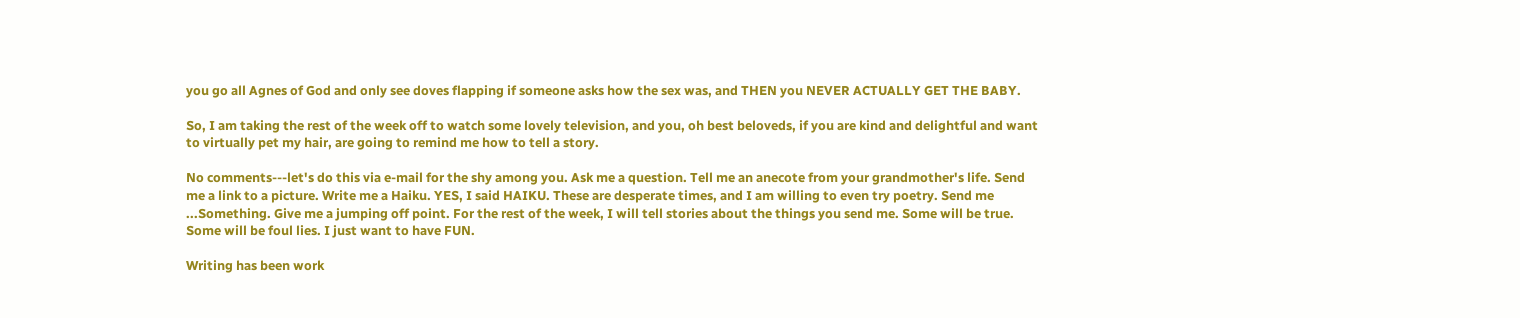you go all Agnes of God and only see doves flapping if someone asks how the sex was, and THEN you NEVER ACTUALLY GET THE BABY.

So, I am taking the rest of the week off to watch some lovely television, and you, oh best beloveds, if you are kind and delightful and want to virtually pet my hair, are going to remind me how to tell a story.

No comments---let's do this via e-mail for the shy among you. Ask me a question. Tell me an anecote from your grandmother's life. Send me a link to a picture. Write me a Haiku. YES, I said HAIKU. These are desperate times, and I am willing to even try poetry. Send me ...Something. Give me a jumping off point. For the rest of the week, I will tell stories about the things you send me. Some will be true. Some will be foul lies. I just want to have FUN.

Writing has been work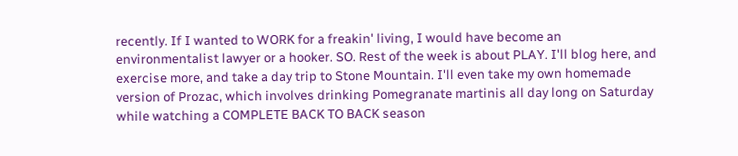recently. If I wanted to WORK for a freakin' living, I would have become an environmentalist lawyer or a hooker. SO. Rest of the week is about PLAY. I'll blog here, and exercise more, and take a day trip to Stone Mountain. I'll even take my own homemade version of Prozac, which involves drinking Pomegranate martinis all day long on Saturday while watching a COMPLETE BACK TO BACK season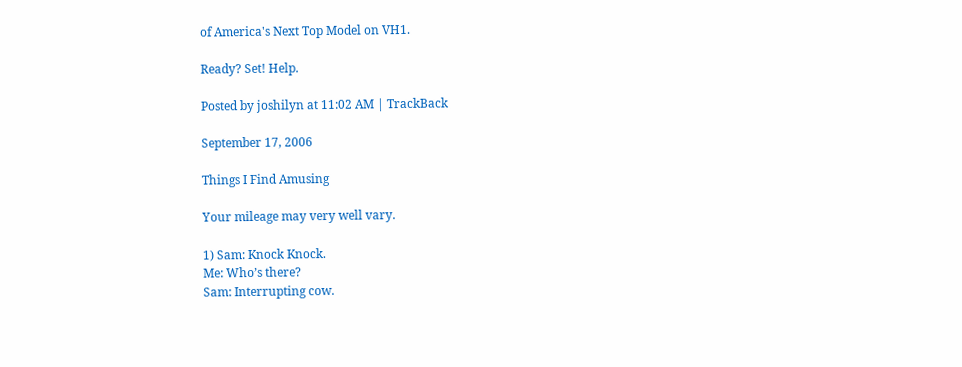of America's Next Top Model on VH1.

Ready? Set! Help.

Posted by joshilyn at 11:02 AM | TrackBack

September 17, 2006

Things I Find Amusing

Your mileage may very well vary.

1) Sam: Knock Knock.
Me: Who’s there?
Sam: Interrupting cow.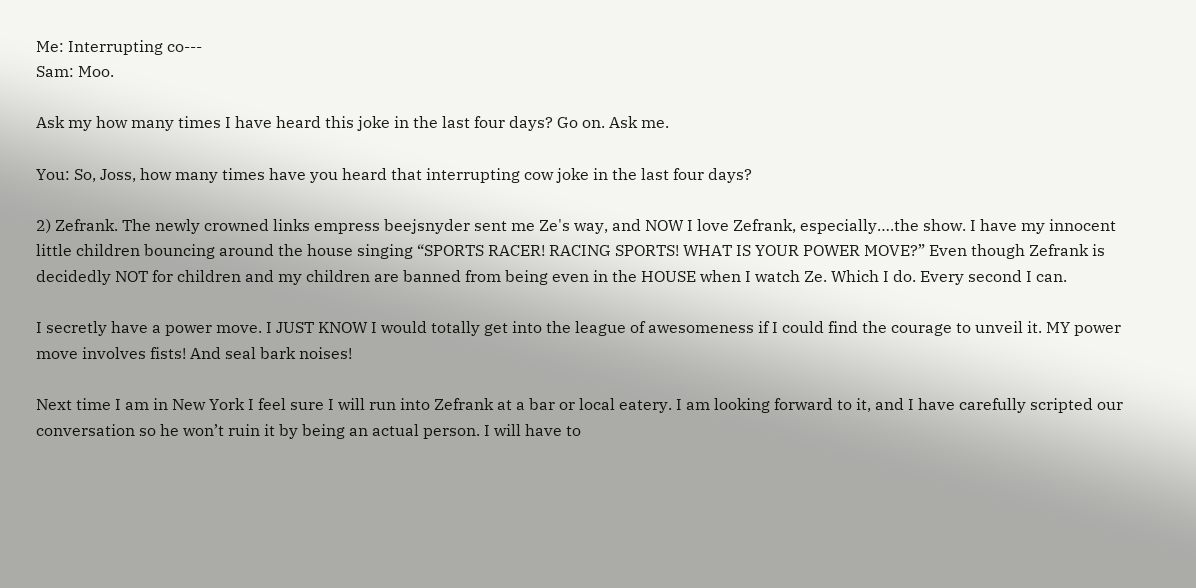Me: Interrupting co---
Sam: Moo.

Ask my how many times I have heard this joke in the last four days? Go on. Ask me.

You: So, Joss, how many times have you heard that interrupting cow joke in the last four days?

2) Zefrank. The newly crowned links empress beejsnyder sent me Ze's way, and NOW I love Zefrank, especially….the show. I have my innocent little children bouncing around the house singing “SPORTS RACER! RACING SPORTS! WHAT IS YOUR POWER MOVE?” Even though Zefrank is decidedly NOT for children and my children are banned from being even in the HOUSE when I watch Ze. Which I do. Every second I can.

I secretly have a power move. I JUST KNOW I would totally get into the league of awesomeness if I could find the courage to unveil it. MY power move involves fists! And seal bark noises!

Next time I am in New York I feel sure I will run into Zefrank at a bar or local eatery. I am looking forward to it, and I have carefully scripted our conversation so he won’t ruin it by being an actual person. I will have to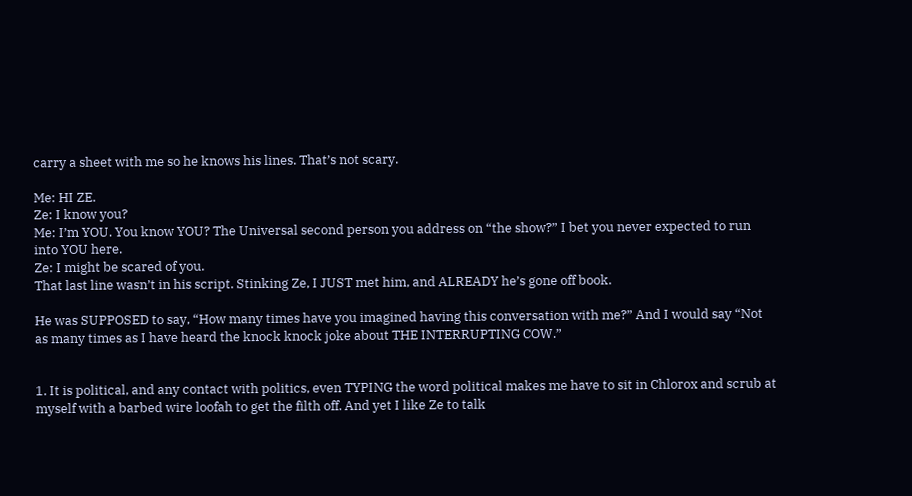carry a sheet with me so he knows his lines. That’s not scary.

Me: HI ZE.
Ze: I know you?
Me: I’m YOU. You know YOU? The Universal second person you address on “the show?” I bet you never expected to run into YOU here.
Ze: I might be scared of you.
That last line wasn’t in his script. Stinking Ze, I JUST met him, and ALREADY he’s gone off book.

He was SUPPOSED to say, “How many times have you imagined having this conversation with me?” And I would say “Not as many times as I have heard the knock knock joke about THE INTERRUPTING COW.”


1. It is political, and any contact with politics, even TYPING the word political makes me have to sit in Chlorox and scrub at myself with a barbed wire loofah to get the filth off. And yet I like Ze to talk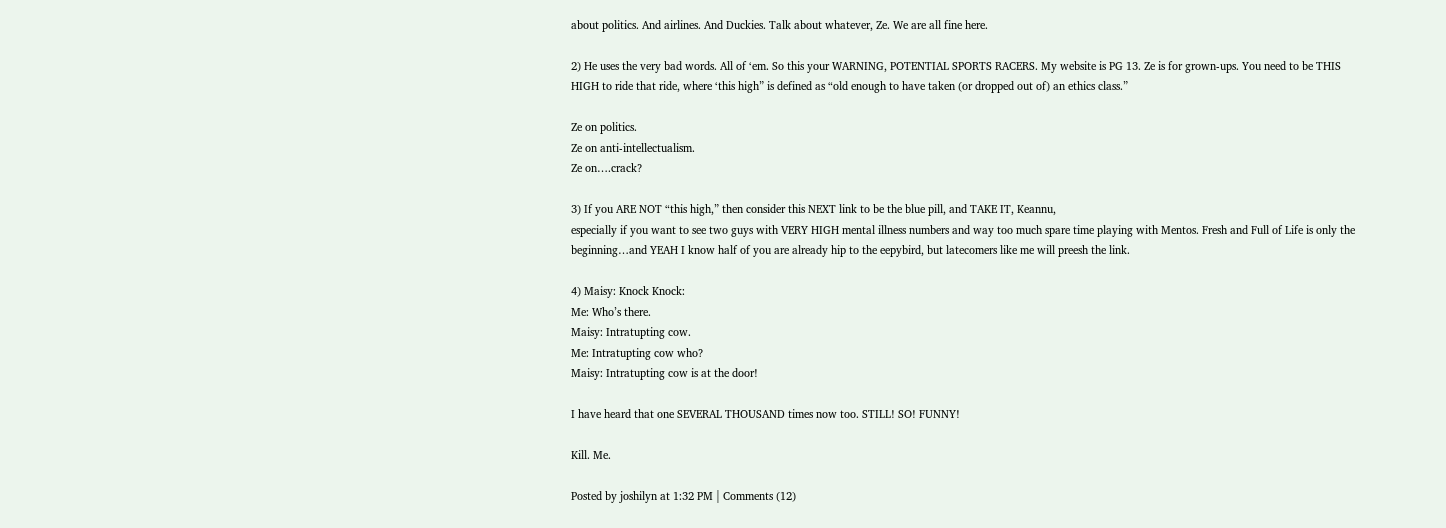about politics. And airlines. And Duckies. Talk about whatever, Ze. We are all fine here.

2) He uses the very bad words. All of ‘em. So this your WARNING, POTENTIAL SPORTS RACERS. My website is PG 13. Ze is for grown-ups. You need to be THIS HIGH to ride that ride, where ‘this high” is defined as “old enough to have taken (or dropped out of) an ethics class.”

Ze on politics.
Ze on anti-intellectualism.
Ze on….crack?

3) If you ARE NOT “this high,” then consider this NEXT link to be the blue pill, and TAKE IT, Keannu,
especially if you want to see two guys with VERY HIGH mental illness numbers and way too much spare time playing with Mentos. Fresh and Full of Life is only the beginning…and YEAH I know half of you are already hip to the eepybird, but latecomers like me will preesh the link.

4) Maisy: Knock Knock:
Me: Who’s there.
Maisy: Intratupting cow.
Me: Intratupting cow who?
Maisy: Intratupting cow is at the door!

I have heard that one SEVERAL THOUSAND times now too. STILL! SO! FUNNY!

Kill. Me.

Posted by joshilyn at 1:32 PM | Comments (12)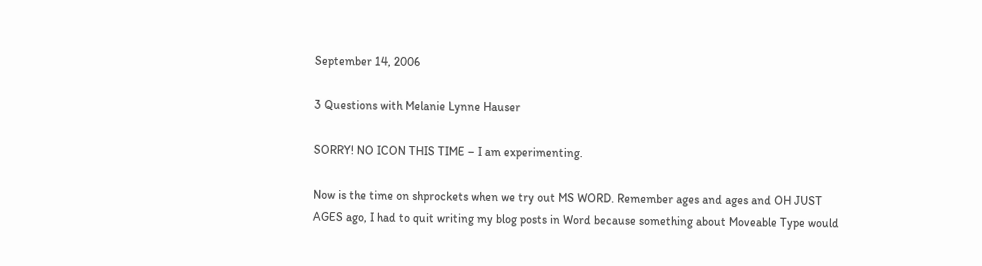September 14, 2006

3 Questions with Melanie Lynne Hauser

SORRY! NO ICON THIS TIME – I am experimenting.

Now is the time on shprockets when we try out MS WORD. Remember ages and ages and OH JUST AGES ago, I had to quit writing my blog posts in Word because something about Moveable Type would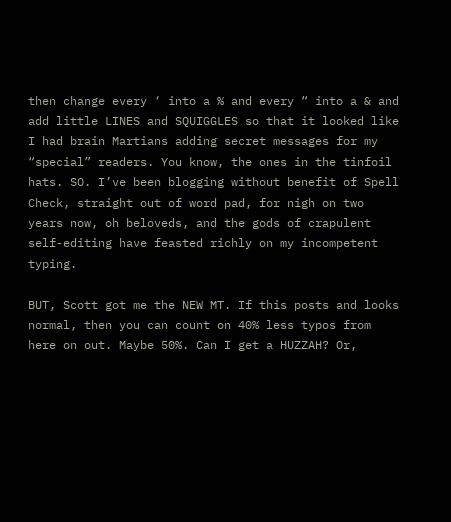then change every ‘ into a % and every “ into a & and add little LINES and SQUIGGLES so that it looked like I had brain Martians adding secret messages for my “special” readers. You know, the ones in the tinfoil hats. SO. I’ve been blogging without benefit of Spell Check, straight out of word pad, for nigh on two years now, oh beloveds, and the gods of crapulent self-editing have feasted richly on my incompetent typing.

BUT, Scott got me the NEW MT. If this posts and looks normal, then you can count on 40% less typos from here on out. Maybe 50%. Can I get a HUZZAH? Or,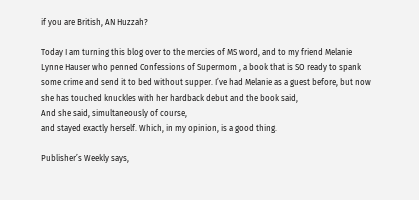if you are British, AN Huzzah?

Today I am turning this blog over to the mercies of MS word, and to my friend Melanie Lynne Hauser who penned Confessions of Supermom , a book that is SO ready to spank some crime and send it to bed without supper. I’ve had Melanie as a guest before, but now she has touched knuckles with her hardback debut and the book said,
And she said, simultaneously of course,
and stayed exactly herself. Which, in my opinion, is a good thing.

Publisher’s Weekly says,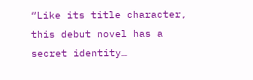“Like its title character, this debut novel has a secret identity…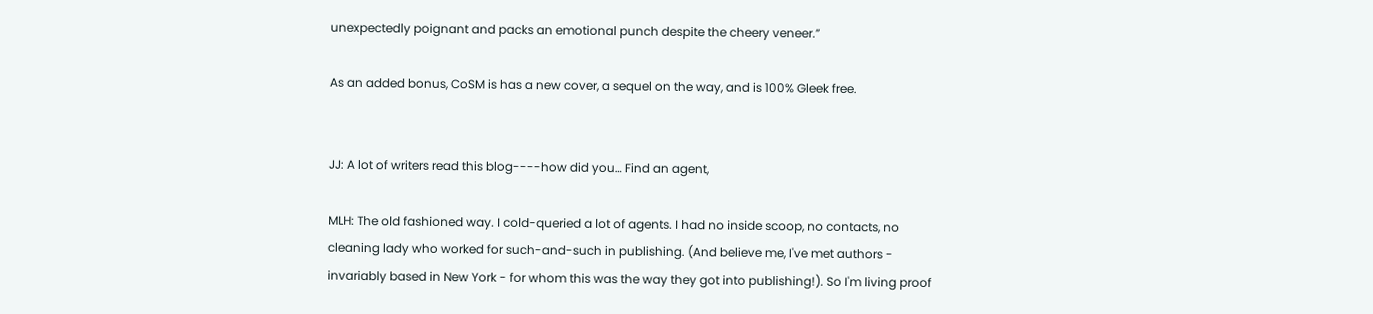unexpectedly poignant and packs an emotional punch despite the cheery veneer.”

As an added bonus, CoSM is has a new cover, a sequel on the way, and is 100% Gleek free.


JJ: A lot of writers read this blog----how did you… Find an agent,

MLH: The old fashioned way. I cold-queried a lot of agents. I had no inside scoop, no contacts, no cleaning lady who worked for such-and-such in publishing. (And believe me, I've met authors - invariably based in New York - for whom this was the way they got into publishing!). So I'm living proof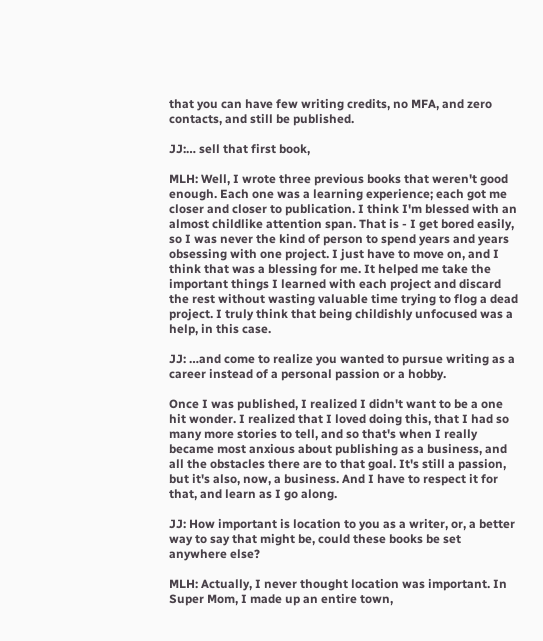that you can have few writing credits, no MFA, and zero contacts, and still be published.

JJ:… sell that first book,

MLH: Well, I wrote three previous books that weren't good enough. Each one was a learning experience; each got me closer and closer to publication. I think I'm blessed with an almost childlike attention span. That is - I get bored easily, so I was never the kind of person to spend years and years obsessing with one project. I just have to move on, and I think that was a blessing for me. It helped me take the important things I learned with each project and discard the rest without wasting valuable time trying to flog a dead project. I truly think that being childishly unfocused was a help, in this case.

JJ: …and come to realize you wanted to pursue writing as a career instead of a personal passion or a hobby.

Once I was published, I realized I didn't want to be a one hit wonder. I realized that I loved doing this, that I had so many more stories to tell, and so that's when I really became most anxious about publishing as a business, and all the obstacles there are to that goal. It's still a passion, but it's also, now, a business. And I have to respect it for that, and learn as I go along.

JJ: How important is location to you as a writer, or, a better way to say that might be, could these books be set anywhere else?

MLH: Actually, I never thought location was important. In Super Mom, I made up an entire town,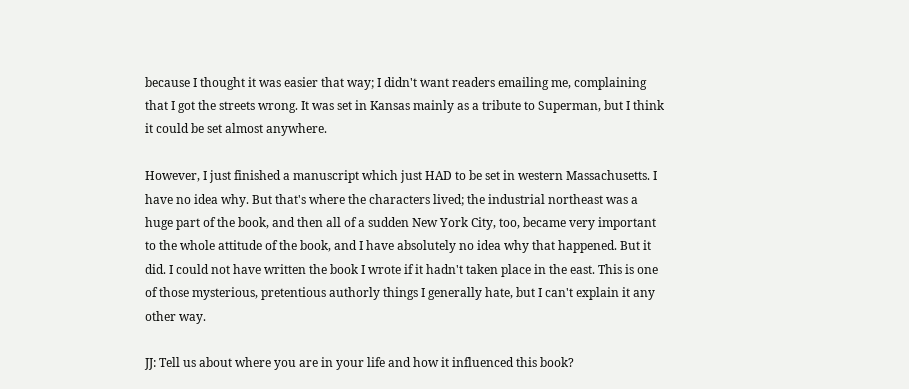because I thought it was easier that way; I didn't want readers emailing me, complaining that I got the streets wrong. It was set in Kansas mainly as a tribute to Superman, but I think it could be set almost anywhere.

However, I just finished a manuscript which just HAD to be set in western Massachusetts. I have no idea why. But that's where the characters lived; the industrial northeast was a huge part of the book, and then all of a sudden New York City, too, became very important to the whole attitude of the book, and I have absolutely no idea why that happened. But it did. I could not have written the book I wrote if it hadn't taken place in the east. This is one of those mysterious, pretentious authorly things I generally hate, but I can't explain it any other way.

JJ: Tell us about where you are in your life and how it influenced this book?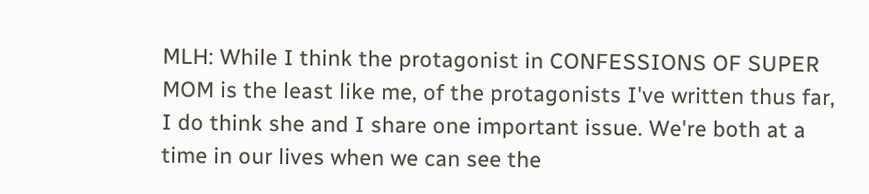MLH: While I think the protagonist in CONFESSIONS OF SUPER MOM is the least like me, of the protagonists I've written thus far, I do think she and I share one important issue. We're both at a time in our lives when we can see the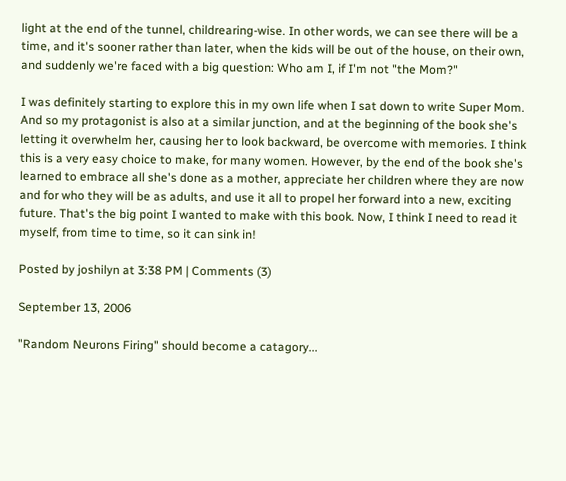light at the end of the tunnel, childrearing-wise. In other words, we can see there will be a time, and it's sooner rather than later, when the kids will be out of the house, on their own, and suddenly we're faced with a big question: Who am I, if I'm not "the Mom?"

I was definitely starting to explore this in my own life when I sat down to write Super Mom. And so my protagonist is also at a similar junction, and at the beginning of the book she's letting it overwhelm her, causing her to look backward, be overcome with memories. I think this is a very easy choice to make, for many women. However, by the end of the book she's learned to embrace all she's done as a mother, appreciate her children where they are now and for who they will be as adults, and use it all to propel her forward into a new, exciting future. That's the big point I wanted to make with this book. Now, I think I need to read it myself, from time to time, so it can sink in!

Posted by joshilyn at 3:38 PM | Comments (3)

September 13, 2006

"Random Neurons Firing" should become a catagory...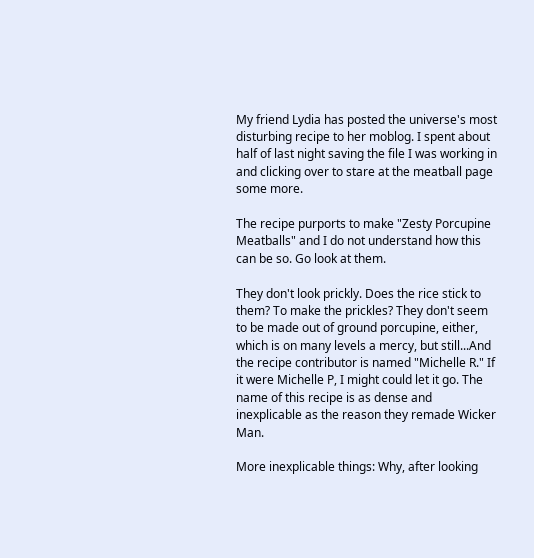My friend Lydia has posted the universe's most disturbing recipe to her moblog. I spent about half of last night saving the file I was working in and clicking over to stare at the meatball page some more.

The recipe purports to make "Zesty Porcupine Meatballs" and I do not understand how this can be so. Go look at them.

They don't look prickly. Does the rice stick to them? To make the prickles? They don't seem to be made out of ground porcupine, either, which is on many levels a mercy, but still...And the recipe contributor is named "Michelle R." If it were Michelle P, I might could let it go. The name of this recipe is as dense and inexplicable as the reason they remade Wicker Man.

More inexplicable things: Why, after looking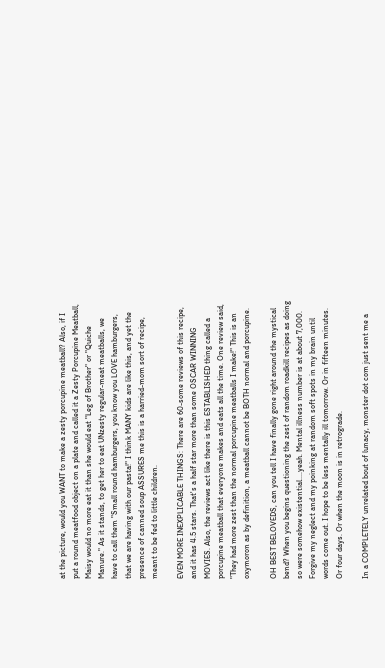at the picture, would you WANT to make a zesty porcupine meatball? Also, if I put a round meatfood object on a plate and called it a Zesty Porcupine Meatball, Maisy would no more eat it than she would eat "Leg of Brother" or "Quiche Manure." As it stands, to get her to eat UNzesty regular-meat meatballs, we have to call them "Small round hamburgers, you know you LOVE hamburgers, that we are having with our pasta!" I think MANY kids are like this, and yet the presence of canned soup ASSURES me this is a harried-mom sort of recipe, meant to be fed to little children.

EVEN MORE INEXPLICABLE THINGS: There are 60-some reviews of this recipe, and it has 4.5 stars. That's a half star more than some OSCAR WINNING MOVIES. Also, the reviews act like there is this ESTABLISHED thing called a porcupine meatball that everyone makes and eats all the time. One review said, "They had more zest than the normal porcupine meatballs I make!" This is an oxymoron as by definition, a meatball cannot be BOTH normal and porcupine.

OH BEST BELOVEDS, can you tell I have finally gone right around the mystical bend? When you begins questioning the zest of random roadkill recipes as doing so were somehow existential....yeah. Mental illness number is at about 7,000. Forgive my neglect and my poinking at random soft spots in my brain until words come out. I hope to be less mentally ill tomorrow. Or in fifteen minutes. Or four days. Or when the moon is in retrograde.

In a COMPLETELY unrelated bout of lunacy, monster dot com just sent me a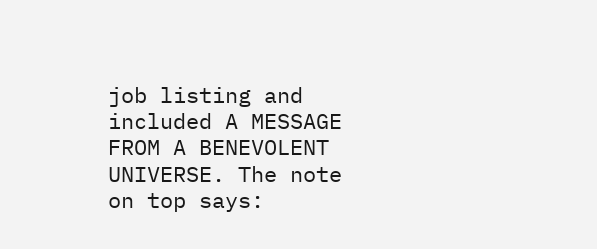job listing and included A MESSAGE FROM A BENEVOLENT UNIVERSE. The note on top says: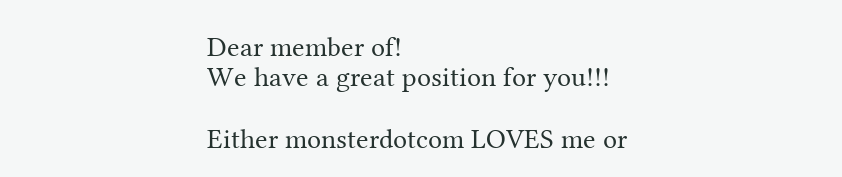Dear member of!
We have a great position for you!!!

Either monsterdotcom LOVES me or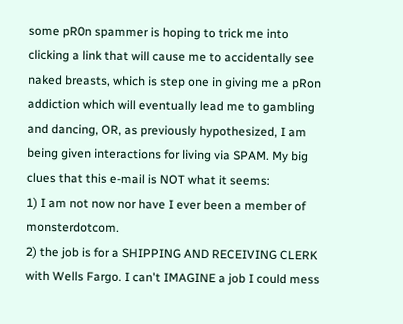some pR0n spammer is hoping to trick me into clicking a link that will cause me to accidentally see naked breasts, which is step one in giving me a pRon addiction which will eventually lead me to gambling and dancing, OR, as previously hypothesized, I am being given interactions for living via SPAM. My big clues that this e-mail is NOT what it seems:
1) I am not now nor have I ever been a member of monsterdotcom.
2) the job is for a SHIPPING AND RECEIVING CLERK with Wells Fargo. I can't IMAGINE a job I could mess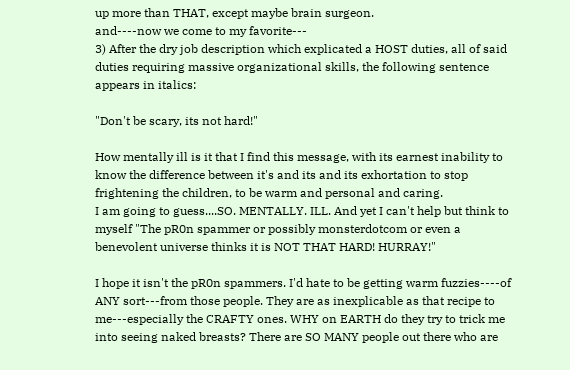up more than THAT, except maybe brain surgeon.
and----now we come to my favorite---
3) After the dry job description which explicated a HOST duties, all of said duties requiring massive organizational skills, the following sentence appears in italics:

"Don't be scary, its not hard!"

How mentally ill is it that I find this message, with its earnest inability to know the difference between it's and its and its exhortation to stop frightening the children, to be warm and personal and caring.
I am going to guess....SO. MENTALLY. ILL. And yet I can't help but think to myself "The pR0n spammer or possibly monsterdotcom or even a benevolent universe thinks it is NOT THAT HARD! HURRAY!"

I hope it isn't the pR0n spammers. I'd hate to be getting warm fuzzies----of ANY sort---from those people. They are as inexplicable as that recipe to me---especially the CRAFTY ones. WHY on EARTH do they try to trick me into seeing naked breasts? There are SO MANY people out there who are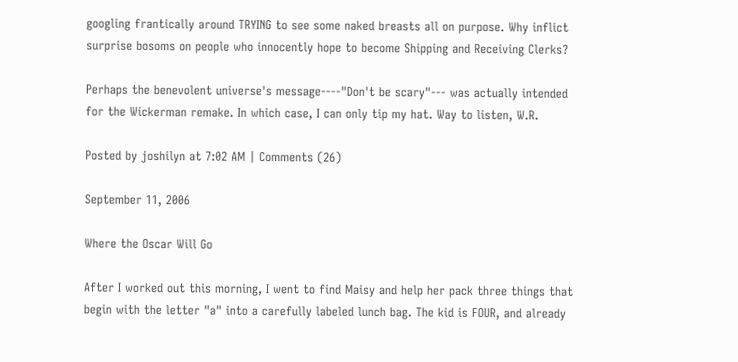googling frantically around TRYING to see some naked breasts all on purpose. Why inflict surprise bosoms on people who innocently hope to become Shipping and Receiving Clerks?

Perhaps the benevolent universe's message----"Don't be scary"--- was actually intended for the Wickerman remake. In which case, I can only tip my hat. Way to listen, W.R.

Posted by joshilyn at 7:02 AM | Comments (26)

September 11, 2006

Where the Oscar Will Go

After I worked out this morning, I went to find Maisy and help her pack three things that begin with the letter "a" into a carefully labeled lunch bag. The kid is FOUR, and already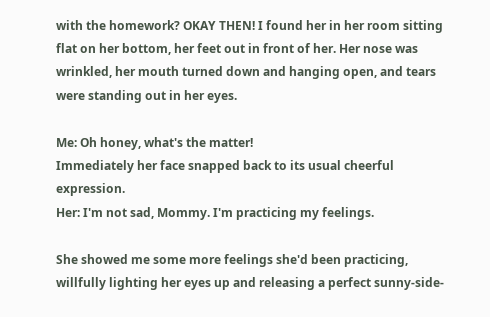with the homework? OKAY THEN! I found her in her room sitting flat on her bottom, her feet out in front of her. Her nose was wrinkled, her mouth turned down and hanging open, and tears were standing out in her eyes.

Me: Oh honey, what's the matter!
Immediately her face snapped back to its usual cheerful expression.
Her: I'm not sad, Mommy. I'm practicing my feelings.

She showed me some more feelings she'd been practicing, willfully lighting her eyes up and releasing a perfect sunny-side-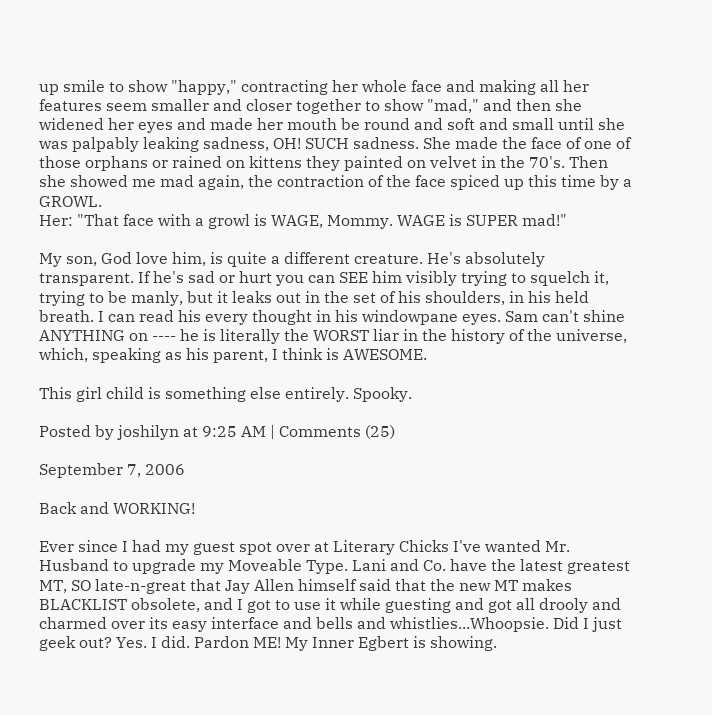up smile to show "happy," contracting her whole face and making all her features seem smaller and closer together to show "mad," and then she widened her eyes and made her mouth be round and soft and small until she was palpably leaking sadness, OH! SUCH sadness. She made the face of one of those orphans or rained on kittens they painted on velvet in the 70's. Then she showed me mad again, the contraction of the face spiced up this time by a GROWL.
Her: "That face with a growl is WAGE, Mommy. WAGE is SUPER mad!"

My son, God love him, is quite a different creature. He's absolutely transparent. If he's sad or hurt you can SEE him visibly trying to squelch it, trying to be manly, but it leaks out in the set of his shoulders, in his held breath. I can read his every thought in his windowpane eyes. Sam can't shine ANYTHING on ---- he is literally the WORST liar in the history of the universe, which, speaking as his parent, I think is AWESOME.

This girl child is something else entirely. Spooky.

Posted by joshilyn at 9:25 AM | Comments (25)

September 7, 2006

Back and WORKING!

Ever since I had my guest spot over at Literary Chicks I've wanted Mr. Husband to upgrade my Moveable Type. Lani and Co. have the latest greatest MT, SO late-n-great that Jay Allen himself said that the new MT makes BLACKLIST obsolete, and I got to use it while guesting and got all drooly and charmed over its easy interface and bells and whistlies...Whoopsie. Did I just geek out? Yes. I did. Pardon ME! My Inner Egbert is showing.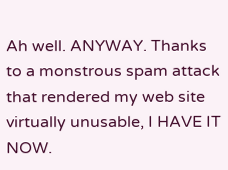Ah well. ANYWAY. Thanks to a monstrous spam attack that rendered my web site virtually unusable, I HAVE IT NOW.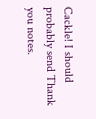Cackle! I should probably send Thank you notes.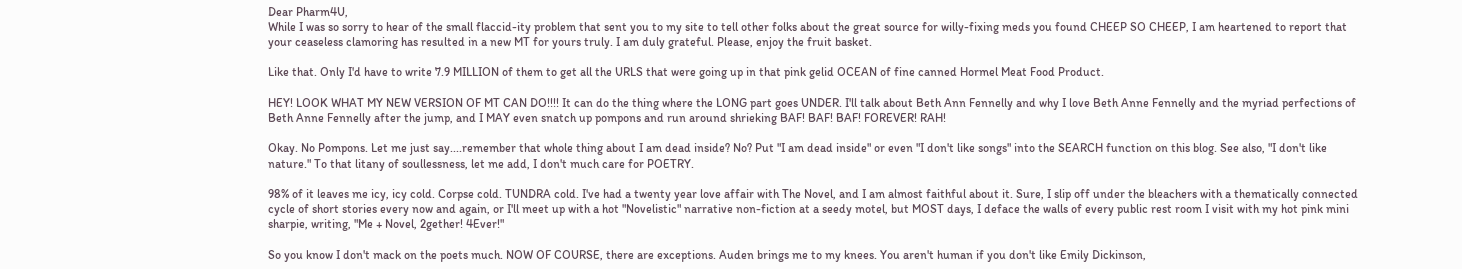Dear Pharm4U,
While I was so sorry to hear of the small flaccid-ity problem that sent you to my site to tell other folks about the great source for willy-fixing meds you found CHEEP SO CHEEP, I am heartened to report that your ceaseless clamoring has resulted in a new MT for yours truly. I am duly grateful. Please, enjoy the fruit basket.

Like that. Only I'd have to write 7.9 MILLION of them to get all the URLS that were going up in that pink gelid OCEAN of fine canned Hormel Meat Food Product.

HEY! LOOK WHAT MY NEW VERSION OF MT CAN DO!!!! It can do the thing where the LONG part goes UNDER. I'll talk about Beth Ann Fennelly and why I love Beth Anne Fennelly and the myriad perfections of Beth Anne Fennelly after the jump, and I MAY even snatch up pompons and run around shrieking BAF! BAF! BAF! FOREVER! RAH!

Okay. No Pompons. Let me just say....remember that whole thing about I am dead inside? No? Put "I am dead inside" or even "I don't like songs" into the SEARCH function on this blog. See also, "I don't like nature." To that litany of soullessness, let me add, I don't much care for POETRY.

98% of it leaves me icy, icy cold. Corpse cold. TUNDRA cold. I've had a twenty year love affair with The Novel, and I am almost faithful about it. Sure, I slip off under the bleachers with a thematically connected cycle of short stories every now and again, or I'll meet up with a hot "Novelistic" narrative non-fiction at a seedy motel, but MOST days, I deface the walls of every public rest room I visit with my hot pink mini sharpie, writing, "Me + Novel, 2gether! 4Ever!"

So you know I don't mack on the poets much. NOW OF COURSE, there are exceptions. Auden brings me to my knees. You aren't human if you don't like Emily Dickinson,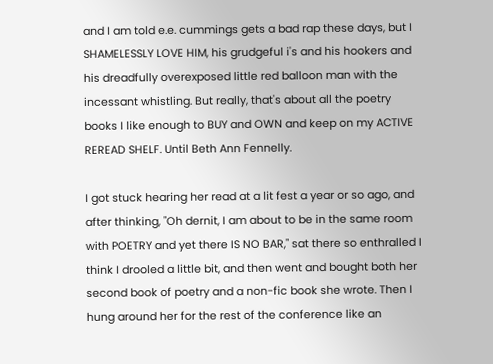and I am told e.e. cummings gets a bad rap these days, but I SHAMELESSLY LOVE HIM, his grudgeful i's and his hookers and his dreadfully overexposed little red balloon man with the incessant whistling. But really, that's about all the poetry books I like enough to BUY and OWN and keep on my ACTIVE REREAD SHELF. Until Beth Ann Fennelly.

I got stuck hearing her read at a lit fest a year or so ago, and after thinking, "Oh dernit, I am about to be in the same room with POETRY and yet there IS NO BAR," sat there so enthralled I think I drooled a little bit, and then went and bought both her second book of poetry and a non-fic book she wrote. Then I hung around her for the rest of the conference like an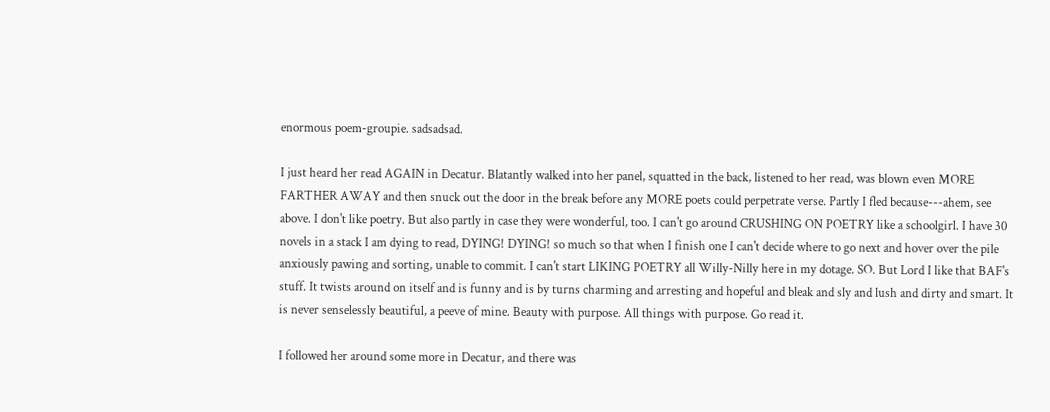enormous poem-groupie. sadsadsad.

I just heard her read AGAIN in Decatur. Blatantly walked into her panel, squatted in the back, listened to her read, was blown even MORE FARTHER AWAY and then snuck out the door in the break before any MORE poets could perpetrate verse. Partly I fled because---ahem, see above. I don't like poetry. But also partly in case they were wonderful, too. I can't go around CRUSHING ON POETRY like a schoolgirl. I have 30 novels in a stack I am dying to read, DYING! DYING! so much so that when I finish one I can't decide where to go next and hover over the pile anxiously pawing and sorting, unable to commit. I can't start LIKING POETRY all Willy-Nilly here in my dotage. SO. But Lord I like that BAF's stuff. It twists around on itself and is funny and is by turns charming and arresting and hopeful and bleak and sly and lush and dirty and smart. It is never senselessly beautiful, a peeve of mine. Beauty with purpose. All things with purpose. Go read it.

I followed her around some more in Decatur, and there was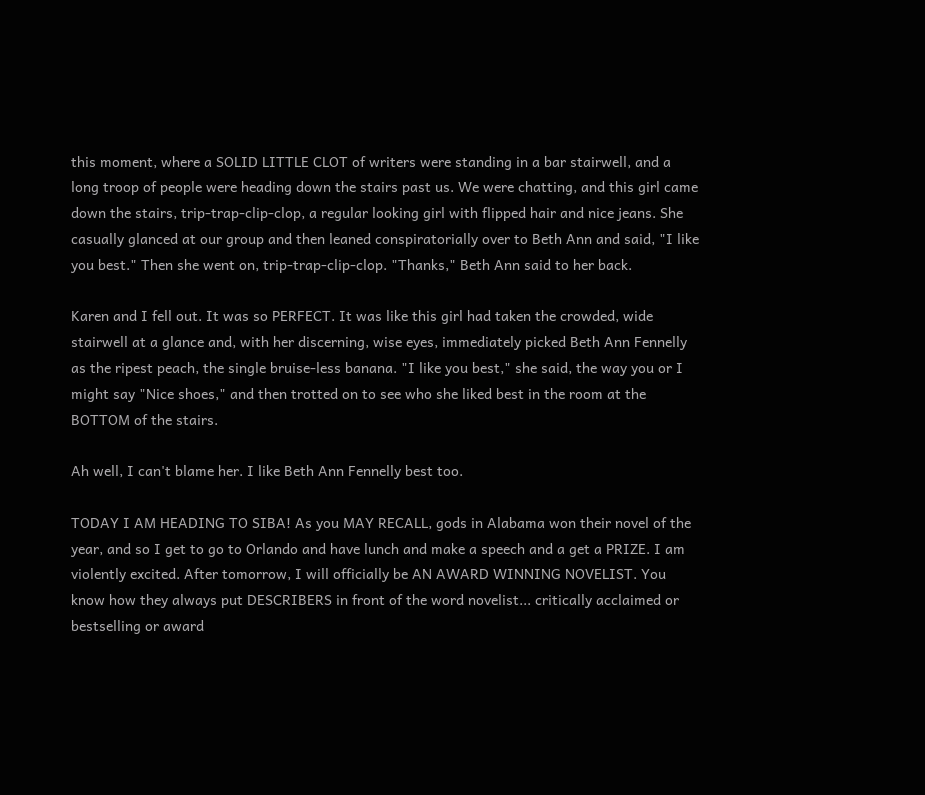this moment, where a SOLID LITTLE CLOT of writers were standing in a bar stairwell, and a long troop of people were heading down the stairs past us. We were chatting, and this girl came down the stairs, trip-trap-clip-clop, a regular looking girl with flipped hair and nice jeans. She casually glanced at our group and then leaned conspiratorially over to Beth Ann and said, "I like you best." Then she went on, trip-trap-clip-clop. "Thanks," Beth Ann said to her back.

Karen and I fell out. It was so PERFECT. It was like this girl had taken the crowded, wide stairwell at a glance and, with her discerning, wise eyes, immediately picked Beth Ann Fennelly as the ripest peach, the single bruise-less banana. "I like you best," she said, the way you or I might say "Nice shoes," and then trotted on to see who she liked best in the room at the BOTTOM of the stairs.

Ah well, I can't blame her. I like Beth Ann Fennelly best too.

TODAY I AM HEADING TO SIBA! As you MAY RECALL, gods in Alabama won their novel of the year, and so I get to go to Orlando and have lunch and make a speech and a get a PRIZE. I am violently excited. After tomorrow, I will officially be AN AWARD WINNING NOVELIST. You know how they always put DESCRIBERS in front of the word novelist... critically acclaimed or bestselling or award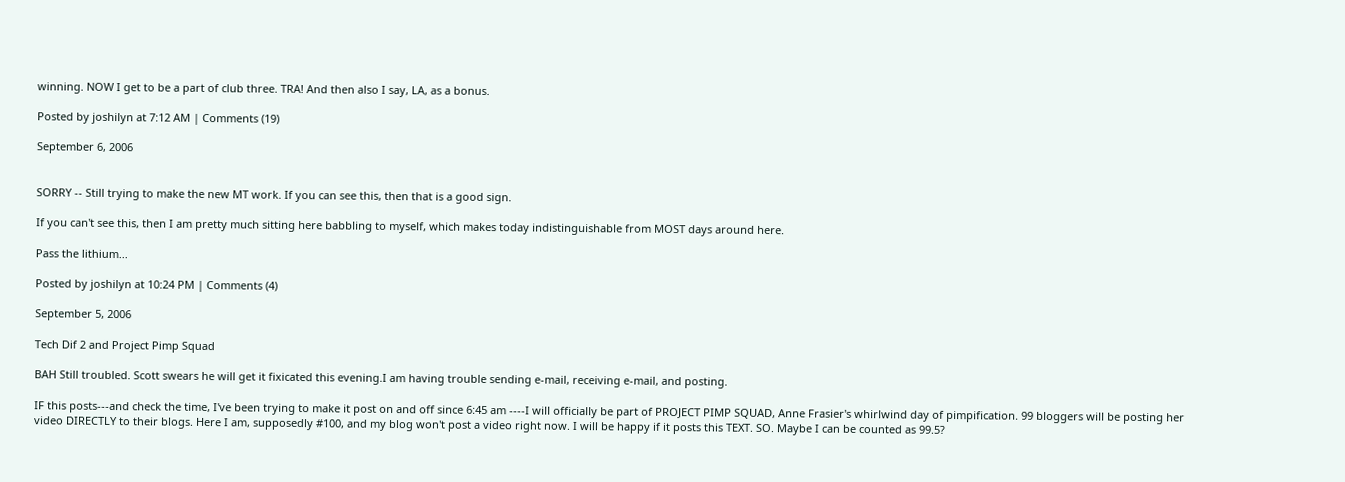winning. NOW I get to be a part of club three. TRA! And then also I say, LA, as a bonus.

Posted by joshilyn at 7:12 AM | Comments (19)

September 6, 2006


SORRY -- Still trying to make the new MT work. If you can see this, then that is a good sign.

If you can't see this, then I am pretty much sitting here babbling to myself, which makes today indistinguishable from MOST days around here.

Pass the lithium...

Posted by joshilyn at 10:24 PM | Comments (4)

September 5, 2006

Tech Dif 2 and Project Pimp Squad

BAH Still troubled. Scott swears he will get it fixicated this evening.I am having trouble sending e-mail, receiving e-mail, and posting.

IF this posts---and check the time, I've been trying to make it post on and off since 6:45 am ----I will officially be part of PROJECT PIMP SQUAD, Anne Frasier's whirlwind day of pimpification. 99 bloggers will be posting her video DIRECTLY to their blogs. Here I am, supposedly #100, and my blog won't post a video right now. I will be happy if it posts this TEXT. SO. Maybe I can be counted as 99.5?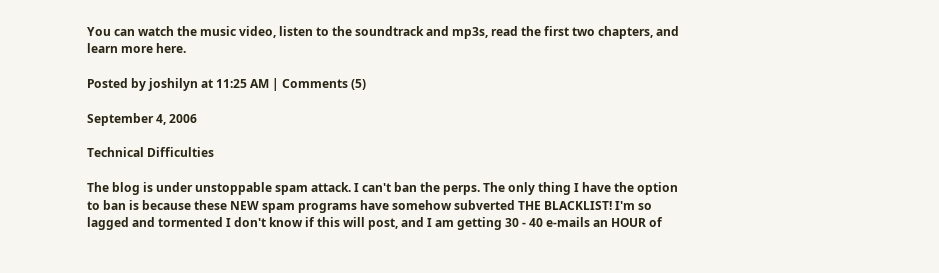You can watch the music video, listen to the soundtrack and mp3s, read the first two chapters, and learn more here.

Posted by joshilyn at 11:25 AM | Comments (5)

September 4, 2006

Technical Difficulties

The blog is under unstoppable spam attack. I can't ban the perps. The only thing I have the option to ban is because these NEW spam programs have somehow subverted THE BLACKLIST! I'm so lagged and tormented I don't know if this will post, and I am getting 30 - 40 e-mails an HOUR of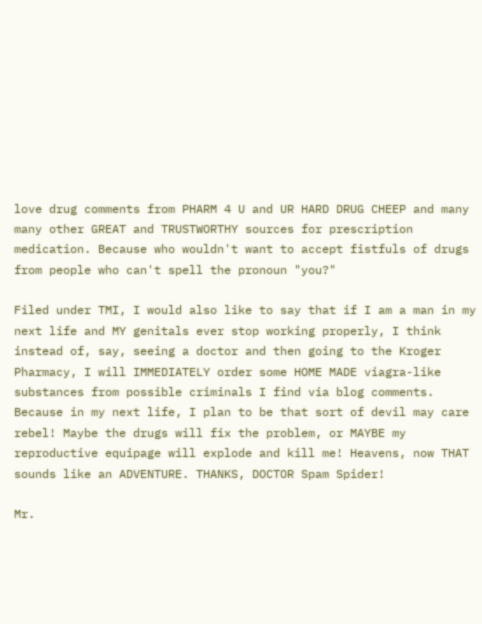love drug comments from PHARM 4 U and UR HARD DRUG CHEEP and many many other GREAT and TRUSTWORTHY sources for prescription medication. Because who wouldn't want to accept fistfuls of drugs from people who can't spell the pronoun "you?"

Filed under TMI, I would also like to say that if I am a man in my next life and MY genitals ever stop working properly, I think instead of, say, seeing a doctor and then going to the Kroger Pharmacy, I will IMMEDIATELY order some HOME MADE viagra-like substances from possible criminals I find via blog comments. Because in my next life, I plan to be that sort of devil may care rebel! Maybe the drugs will fix the problem, or MAYBE my reproductive equipage will explode and kill me! Heavens, now THAT sounds like an ADVENTURE. THANKS, DOCTOR Spam Spider!

Mr.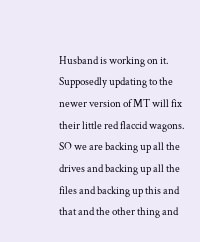Husband is working on it.
Supposedly updating to the newer version of MT will fix their little red flaccid wagons. SO we are backing up all the drives and backing up all the files and backing up this and that and the other thing and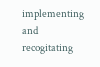implementing and recogitating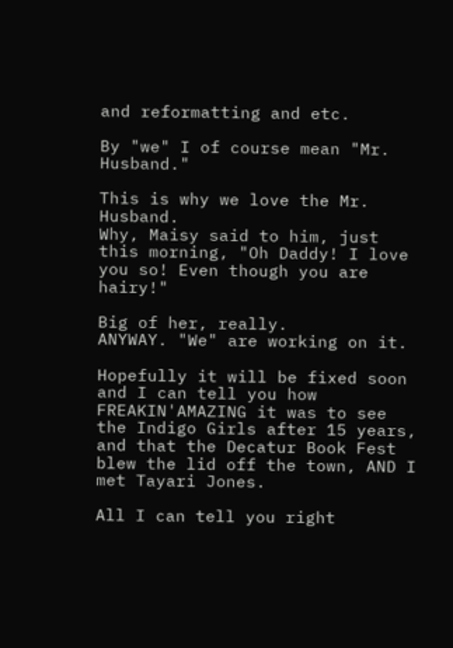and reformatting and etc.

By "we" I of course mean "Mr. Husband."

This is why we love the Mr. Husband.
Why, Maisy said to him, just this morning, "Oh Daddy! I love you so! Even though you are hairy!"

Big of her, really.
ANYWAY. "We" are working on it.

Hopefully it will be fixed soon and I can tell you how FREAKIN'AMAZING it was to see the Indigo Girls after 15 years, and that the Decatur Book Fest blew the lid off the town, AND I met Tayari Jones.

All I can tell you right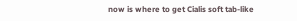now is where to get Cialis soft tab-like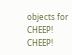objects for CHEEP! CHEEP!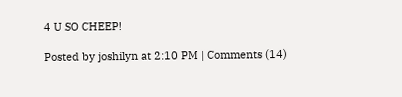4 U SO CHEEP!

Posted by joshilyn at 2:10 PM | Comments (14)